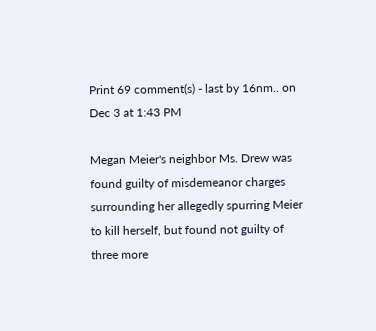Print 69 comment(s) - last by 16nm.. on Dec 3 at 1:43 PM

Megan Meier's neighbor Ms. Drew was found guilty of misdemeanor charges surrounding her allegedly spurring Meier to kill herself, but found not guilty of three more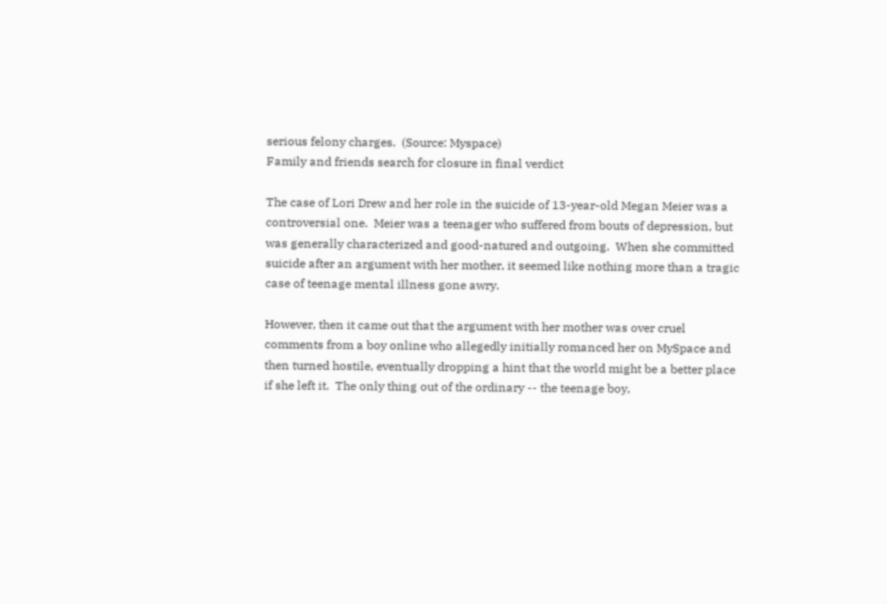serious felony charges.  (Source: Myspace)
Family and friends search for closure in final verdict

The case of Lori Drew and her role in the suicide of 13-year-old Megan Meier was a controversial one.  Meier was a teenager who suffered from bouts of depression, but was generally characterized and good-natured and outgoing.  When she committed suicide after an argument with her mother, it seemed like nothing more than a tragic case of teenage mental illness gone awry.

However, then it came out that the argument with her mother was over cruel comments from a boy online who allegedly initially romanced her on MySpace and then turned hostile, eventually dropping a hint that the world might be a better place if she left it.  The only thing out of the ordinary -- the teenage boy,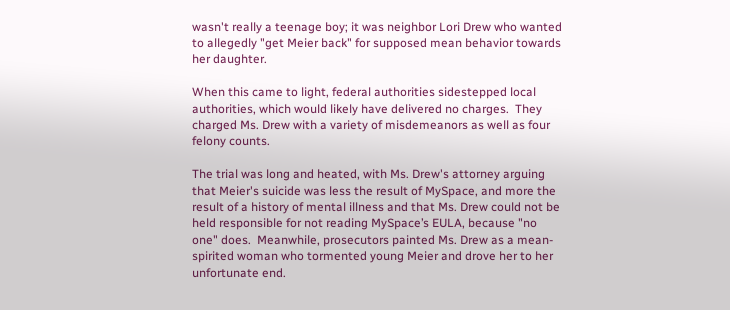wasn't really a teenage boy; it was neighbor Lori Drew who wanted to allegedly "get Meier back" for supposed mean behavior towards her daughter.

When this came to light, federal authorities sidestepped local authorities, which would likely have delivered no charges.  They charged Ms. Drew with a variety of misdemeanors as well as four felony counts.

The trial was long and heated, with Ms. Drew's attorney arguing that Meier's suicide was less the result of MySpace, and more the result of a history of mental illness and that Ms. Drew could not be held responsible for not reading MySpace’s EULA, because "no one" does.  Meanwhile, prosecutors painted Ms. Drew as a mean-spirited woman who tormented young Meier and drove her to her unfortunate end.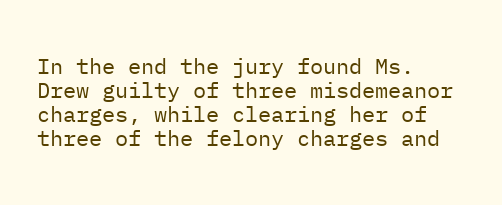In the end the jury found Ms. Drew guilty of three misdemeanor charges, while clearing her of three of the felony charges and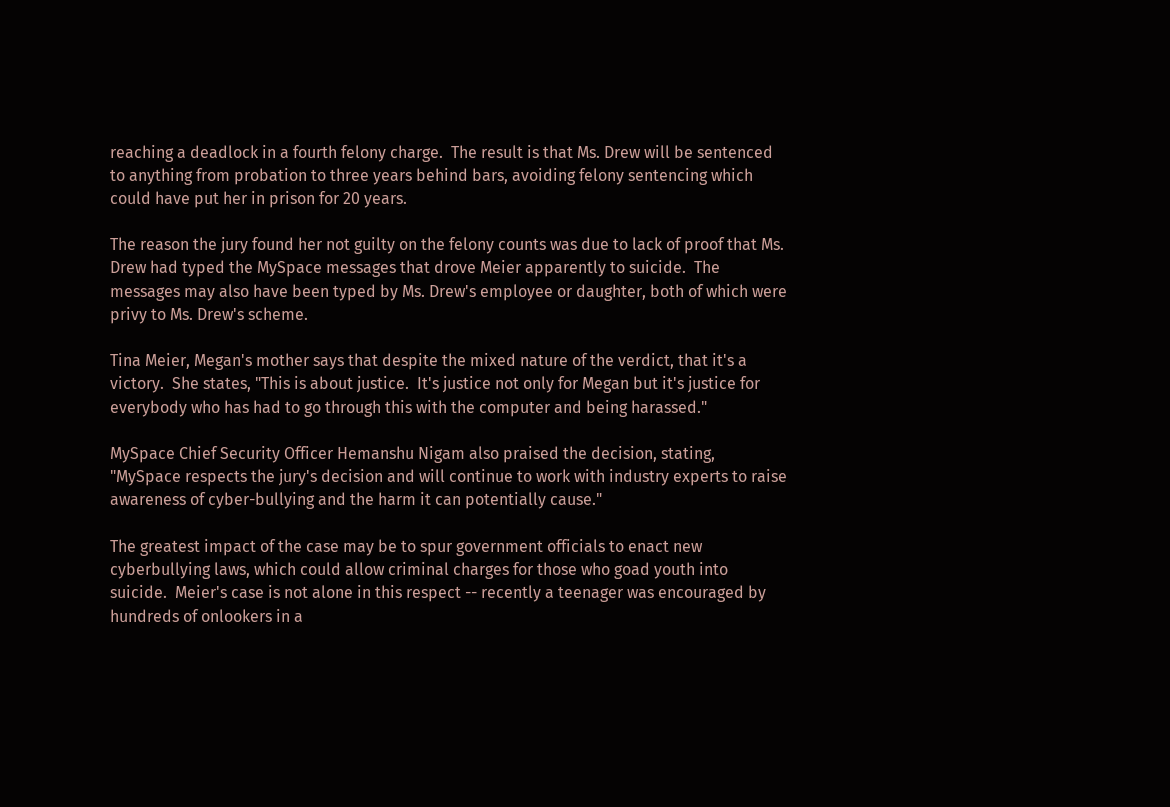reaching a deadlock in a fourth felony charge.  The result is that Ms. Drew will be sentenced to anything from probation to three years behind bars, avoiding felony sentencing which could have put her in prison for 20 years.

The reason the jury found her not guilty on the felony counts was due to lack of proof that Ms. Drew had typed the MySpace messages that drove Meier apparently to suicide.  The messages may also have been typed by Ms. Drew's employee or daughter, both of which were privy to Ms. Drew's scheme.

Tina Meier, Megan's mother says that despite the mixed nature of the verdict, that it's a victory.  She states, "This is about justice.  It's justice not only for Megan but it's justice for everybody who has had to go through this with the computer and being harassed."

MySpace Chief Security Officer Hemanshu Nigam also praised the decision, stating, "MySpace respects the jury's decision and will continue to work with industry experts to raise awareness of cyber-bullying and the harm it can potentially cause."

The greatest impact of the case may be to spur government officials to enact new cyberbullying laws, which could allow criminal charges for those who goad youth into suicide.  Meier's case is not alone in this respect -- recently a teenager was encouraged by hundreds of onlookers in a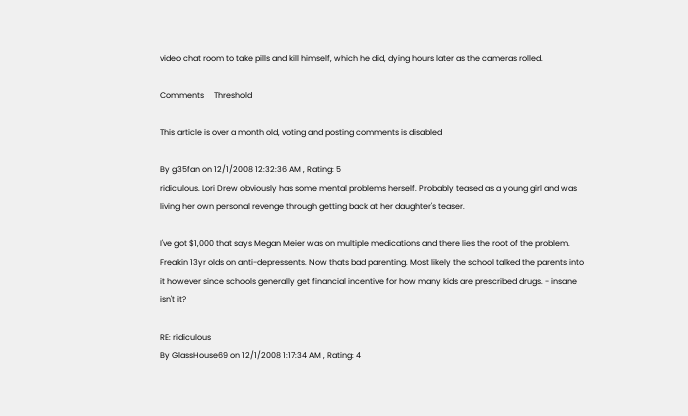video chat room to take pills and kill himself, which he did, dying hours later as the cameras rolled.

Comments     Threshold

This article is over a month old, voting and posting comments is disabled

By g35fan on 12/1/2008 12:32:36 AM , Rating: 5
ridiculous. Lori Drew obviously has some mental problems herself. Probably teased as a young girl and was living her own personal revenge through getting back at her daughter's teaser.

I've got $1,000 that says Megan Meier was on multiple medications and there lies the root of the problem. Freakin 13yr olds on anti-depressents. Now thats bad parenting. Most likely the school talked the parents into it however since schools generally get financial incentive for how many kids are prescribed drugs. - insane isn't it?

RE: ridiculous
By GlassHouse69 on 12/1/2008 1:17:34 AM , Rating: 4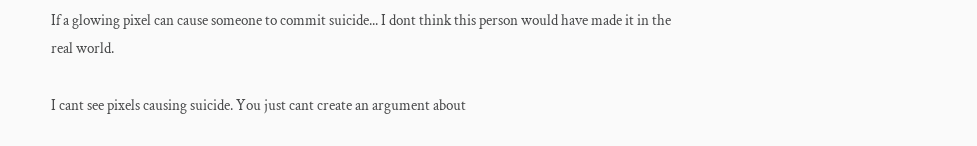If a glowing pixel can cause someone to commit suicide... I dont think this person would have made it in the real world.

I cant see pixels causing suicide. You just cant create an argument about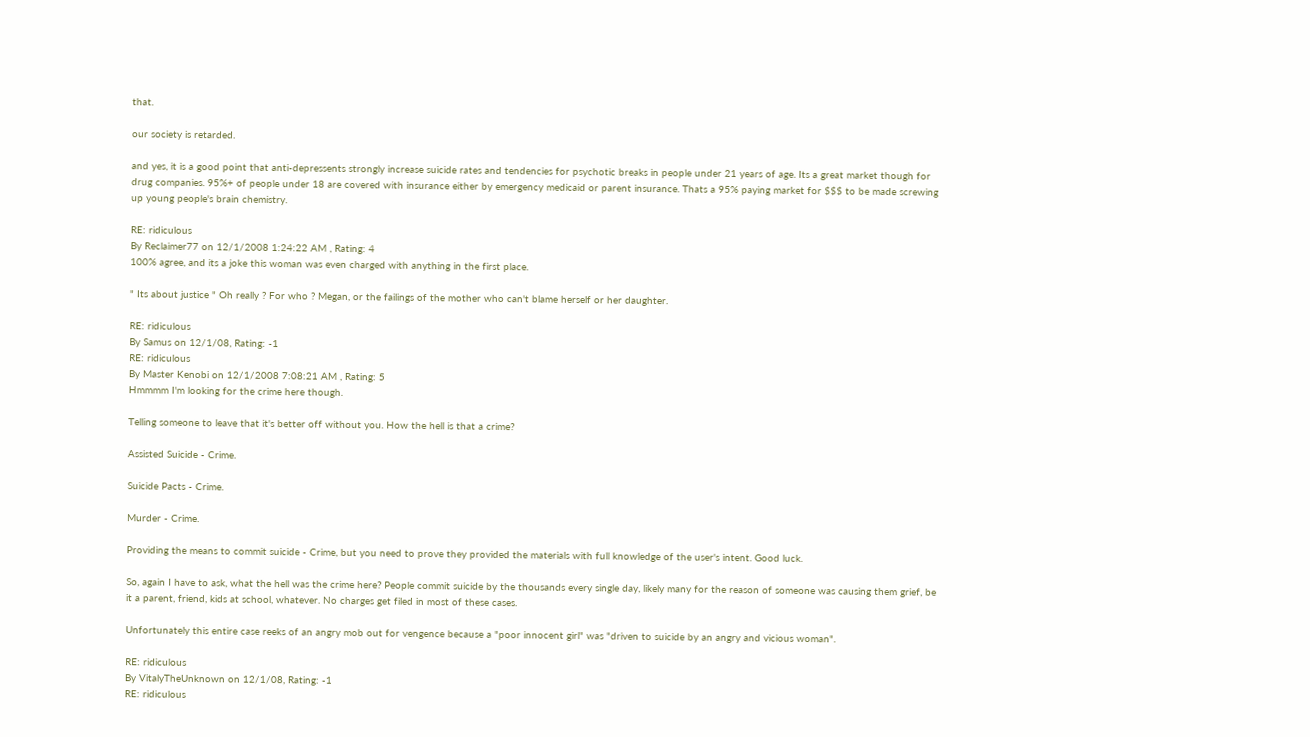that.

our society is retarded.

and yes, it is a good point that anti-depressents strongly increase suicide rates and tendencies for psychotic breaks in people under 21 years of age. Its a great market though for drug companies. 95%+ of people under 18 are covered with insurance either by emergency medicaid or parent insurance. Thats a 95% paying market for $$$ to be made screwing up young people's brain chemistry.

RE: ridiculous
By Reclaimer77 on 12/1/2008 1:24:22 AM , Rating: 4
100% agree, and its a joke this woman was even charged with anything in the first place.

" Its about justice " Oh really ? For who ? Megan, or the failings of the mother who can't blame herself or her daughter.

RE: ridiculous
By Samus on 12/1/08, Rating: -1
RE: ridiculous
By Master Kenobi on 12/1/2008 7:08:21 AM , Rating: 5
Hmmmm I'm looking for the crime here though.

Telling someone to leave that it's better off without you. How the hell is that a crime?

Assisted Suicide - Crime.

Suicide Pacts - Crime.

Murder - Crime.

Providing the means to commit suicide - Crime, but you need to prove they provided the materials with full knowledge of the user's intent. Good luck.

So, again I have to ask, what the hell was the crime here? People commit suicide by the thousands every single day, likely many for the reason of someone was causing them grief, be it a parent, friend, kids at school, whatever. No charges get filed in most of these cases.

Unfortunately this entire case reeks of an angry mob out for vengence because a "poor innocent girl" was "driven to suicide by an angry and vicious woman".

RE: ridiculous
By VitalyTheUnknown on 12/1/08, Rating: -1
RE: ridiculous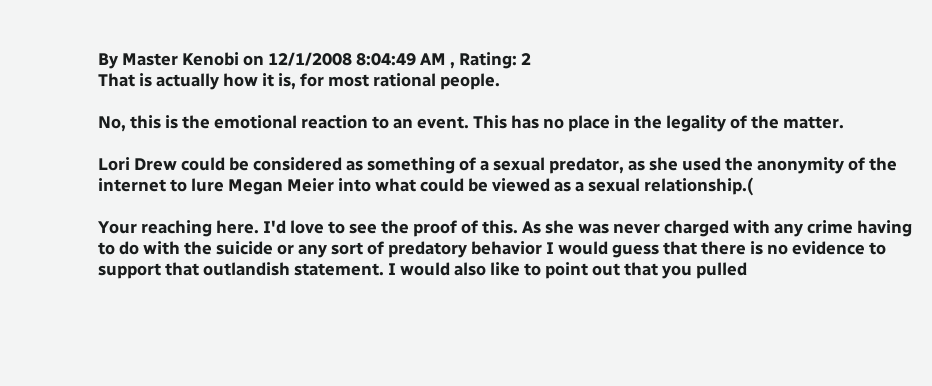By Master Kenobi on 12/1/2008 8:04:49 AM , Rating: 2
That is actually how it is, for most rational people.

No, this is the emotional reaction to an event. This has no place in the legality of the matter.

Lori Drew could be considered as something of a sexual predator, as she used the anonymity of the internet to lure Megan Meier into what could be viewed as a sexual relationship.(

Your reaching here. I'd love to see the proof of this. As she was never charged with any crime having to do with the suicide or any sort of predatory behavior I would guess that there is no evidence to support that outlandish statement. I would also like to point out that you pulled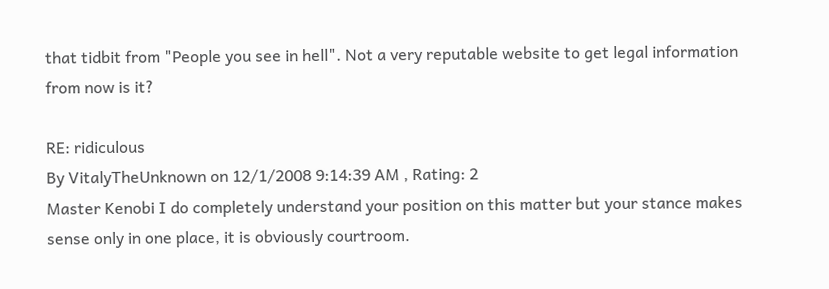that tidbit from "People you see in hell". Not a very reputable website to get legal information from now is it?

RE: ridiculous
By VitalyTheUnknown on 12/1/2008 9:14:39 AM , Rating: 2
Master Kenobi I do completely understand your position on this matter but your stance makes sense only in one place, it is obviously courtroom.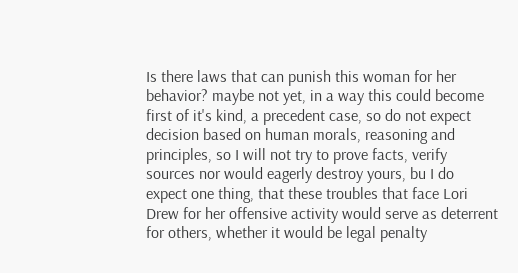Is there laws that can punish this woman for her behavior? maybe not yet, in a way this could become first of it's kind, a precedent case, so do not expect decision based on human morals, reasoning and principles, so I will not try to prove facts, verify sources nor would eagerly destroy yours, bu I do expect one thing, that these troubles that face Lori Drew for her offensive activity would serve as deterrent for others, whether it would be legal penalty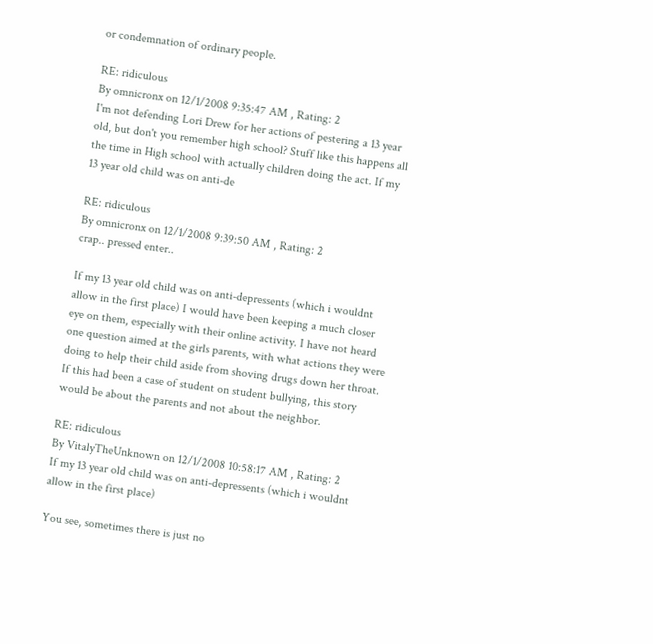or condemnation of ordinary people.

RE: ridiculous
By omnicronx on 12/1/2008 9:35:47 AM , Rating: 2
I'm not defending Lori Drew for her actions of pestering a 13 year old, but don't you remember high school? Stuff like this happens all the time in High school with actually children doing the act. If my 13 year old child was on anti-de

RE: ridiculous
By omnicronx on 12/1/2008 9:39:50 AM , Rating: 2
crap.. pressed enter..

If my 13 year old child was on anti-depressents (which i wouldnt allow in the first place) I would have been keeping a much closer eye on them, especially with their online activity. I have not heard one question aimed at the girls parents, with what actions they were doing to help their child aside from shoving drugs down her throat. If this had been a case of student on student bullying, this story would be about the parents and not about the neighbor.

RE: ridiculous
By VitalyTheUnknown on 12/1/2008 10:58:17 AM , Rating: 2
If my 13 year old child was on anti-depressents (which i wouldnt allow in the first place)

You see, sometimes there is just no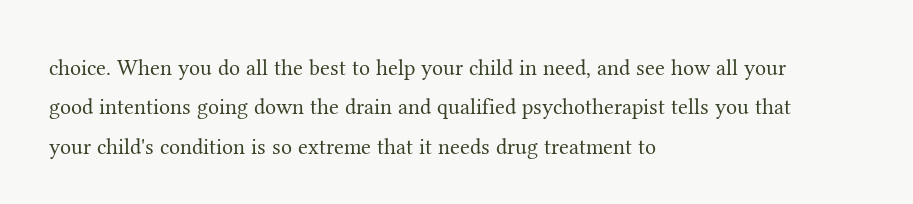choice. When you do all the best to help your child in need, and see how all your good intentions going down the drain and qualified psychotherapist tells you that your child's condition is so extreme that it needs drug treatment to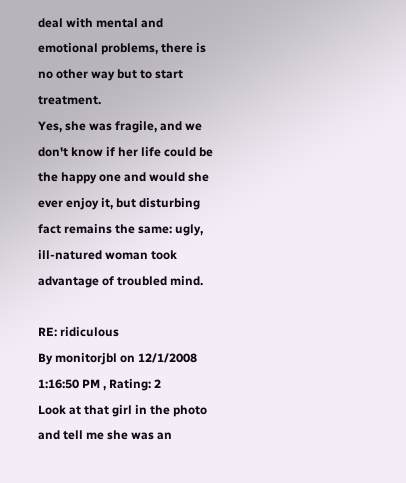deal with mental and emotional problems, there is no other way but to start treatment.
Yes, she was fragile, and we don't know if her life could be the happy one and would she ever enjoy it, but disturbing fact remains the same: ugly, ill-natured woman took advantage of troubled mind.

RE: ridiculous
By monitorjbl on 12/1/2008 1:16:50 PM , Rating: 2
Look at that girl in the photo and tell me she was an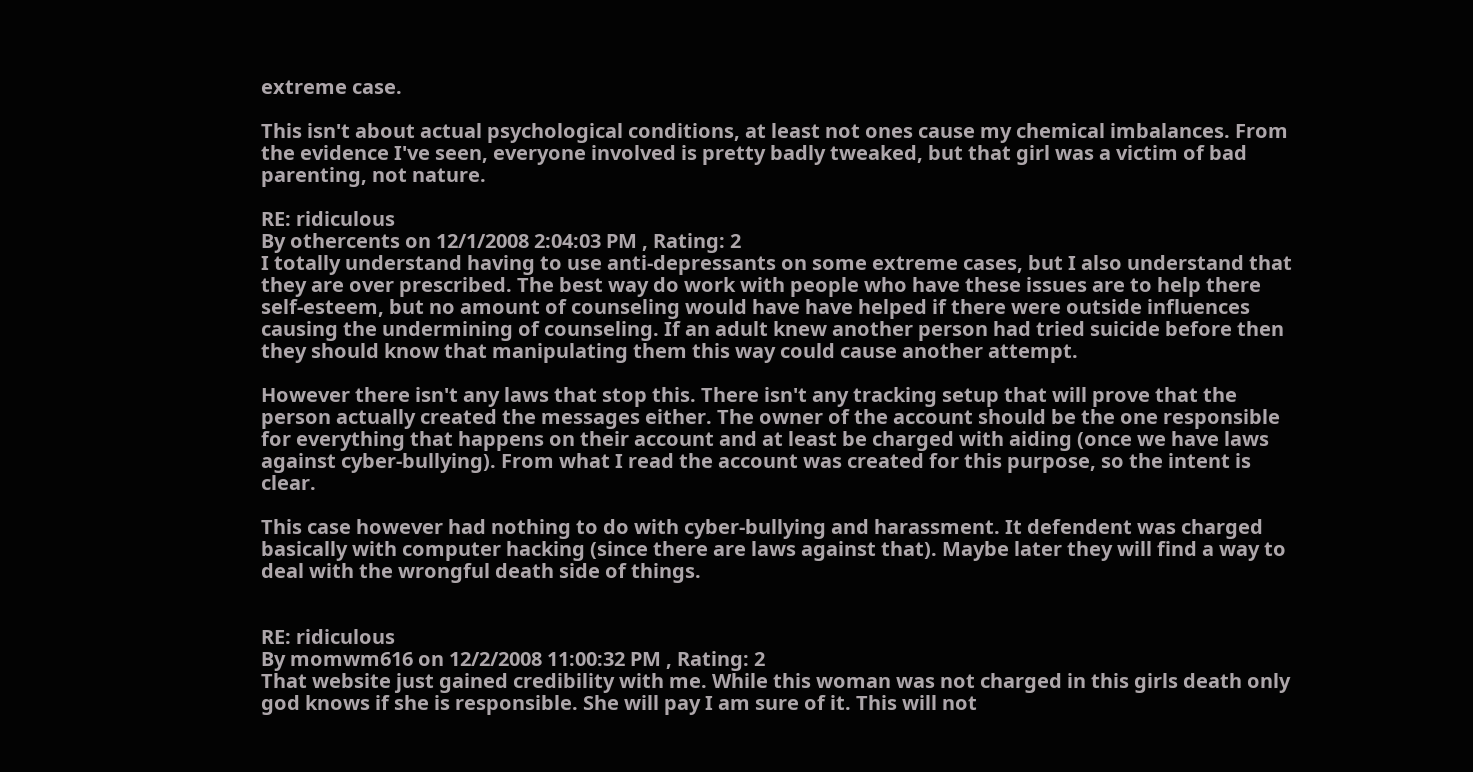extreme case.

This isn't about actual psychological conditions, at least not ones cause my chemical imbalances. From the evidence I've seen, everyone involved is pretty badly tweaked, but that girl was a victim of bad parenting, not nature.

RE: ridiculous
By othercents on 12/1/2008 2:04:03 PM , Rating: 2
I totally understand having to use anti-depressants on some extreme cases, but I also understand that they are over prescribed. The best way do work with people who have these issues are to help there self-esteem, but no amount of counseling would have have helped if there were outside influences causing the undermining of counseling. If an adult knew another person had tried suicide before then they should know that manipulating them this way could cause another attempt.

However there isn't any laws that stop this. There isn't any tracking setup that will prove that the person actually created the messages either. The owner of the account should be the one responsible for everything that happens on their account and at least be charged with aiding (once we have laws against cyber-bullying). From what I read the account was created for this purpose, so the intent is clear.

This case however had nothing to do with cyber-bullying and harassment. It defendent was charged basically with computer hacking (since there are laws against that). Maybe later they will find a way to deal with the wrongful death side of things.


RE: ridiculous
By momwm616 on 12/2/2008 11:00:32 PM , Rating: 2
That website just gained credibility with me. While this woman was not charged in this girls death only god knows if she is responsible. She will pay I am sure of it. This will not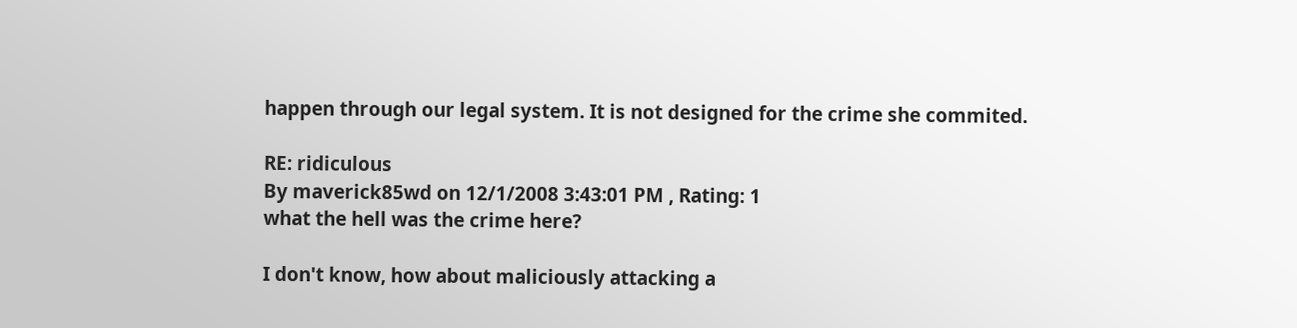happen through our legal system. It is not designed for the crime she commited.

RE: ridiculous
By maverick85wd on 12/1/2008 3:43:01 PM , Rating: 1
what the hell was the crime here?

I don't know, how about maliciously attacking a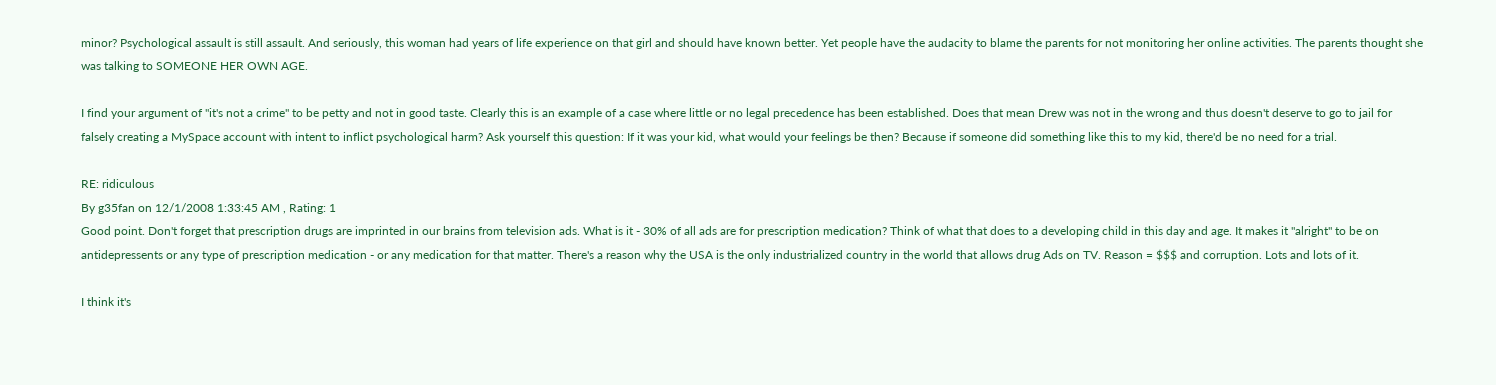minor? Psychological assault is still assault. And seriously, this woman had years of life experience on that girl and should have known better. Yet people have the audacity to blame the parents for not monitoring her online activities. The parents thought she was talking to SOMEONE HER OWN AGE.

I find your argument of "it's not a crime" to be petty and not in good taste. Clearly this is an example of a case where little or no legal precedence has been established. Does that mean Drew was not in the wrong and thus doesn't deserve to go to jail for falsely creating a MySpace account with intent to inflict psychological harm? Ask yourself this question: If it was your kid, what would your feelings be then? Because if someone did something like this to my kid, there'd be no need for a trial.

RE: ridiculous
By g35fan on 12/1/2008 1:33:45 AM , Rating: 1
Good point. Don't forget that prescription drugs are imprinted in our brains from television ads. What is it - 30% of all ads are for prescription medication? Think of what that does to a developing child in this day and age. It makes it "alright" to be on antidepressents or any type of prescription medication - or any medication for that matter. There's a reason why the USA is the only industrialized country in the world that allows drug Ads on TV. Reason = $$$ and corruption. Lots and lots of it.

I think it's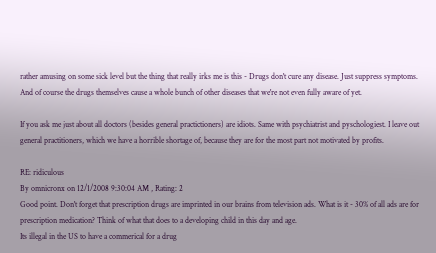rather amusing on some sick level but the thing that really irks me is this - Drugs don't cure any disease. Just suppress symptoms. And of course the drugs themselves cause a whole bunch of other diseases that we're not even fully aware of yet.

If you ask me just about all doctors (besides general practictioners) are idiots. Same with psychiatrist and pyschologiest. I leave out general practitioners, which we have a horrible shortage of, because they are for the most part not motivated by profits.

RE: ridiculous
By omnicronx on 12/1/2008 9:30:04 AM , Rating: 2
Good point. Don't forget that prescription drugs are imprinted in our brains from television ads. What is it - 30% of all ads are for prescription medication? Think of what that does to a developing child in this day and age.
Its illegal in the US to have a commerical for a drug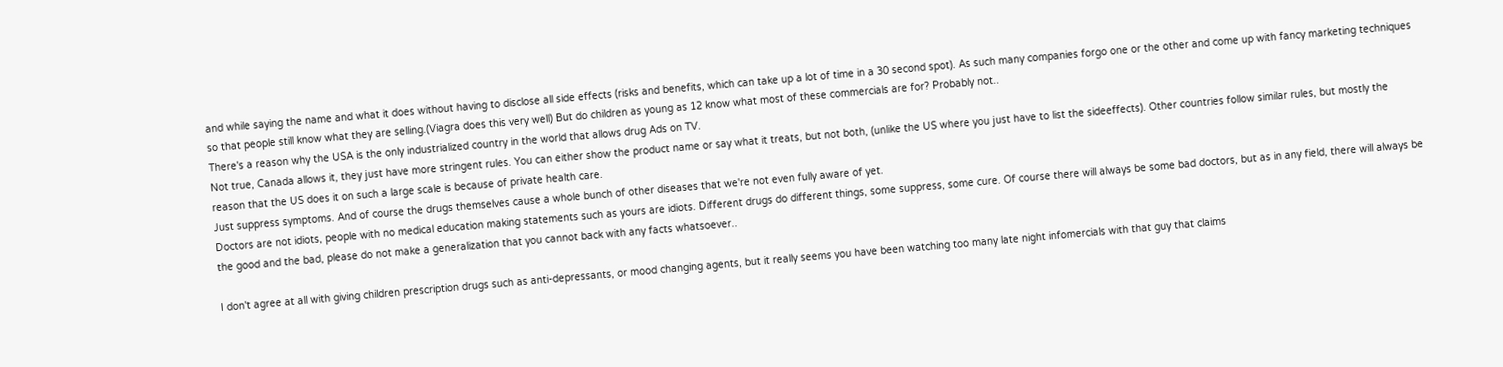and while saying the name and what it does without having to disclose all side effects (risks and benefits, which can take up a lot of time in a 30 second spot). As such many companies forgo one or the other and come up with fancy marketing techniques so that people still know what they are selling.(Viagra does this very well) But do children as young as 12 know what most of these commercials are for? Probably not..
There's a reason why the USA is the only industrialized country in the world that allows drug Ads on TV.
Not true, Canada allows it, they just have more stringent rules. You can either show the product name or say what it treats, but not both, (unlike the US where you just have to list the sideeffects). Other countries follow similar rules, but mostly the reason that the US does it on such a large scale is because of private health care.
Just suppress symptoms. And of course the drugs themselves cause a whole bunch of other diseases that we're not even fully aware of yet.
Doctors are not idiots, people with no medical education making statements such as yours are idiots. Different drugs do different things, some suppress, some cure. Of course there will always be some bad doctors, but as in any field, there will always be the good and the bad, please do not make a generalization that you cannot back with any facts whatsoever..

I don't agree at all with giving children prescription drugs such as anti-depressants, or mood changing agents, but it really seems you have been watching too many late night infomercials with that guy that claims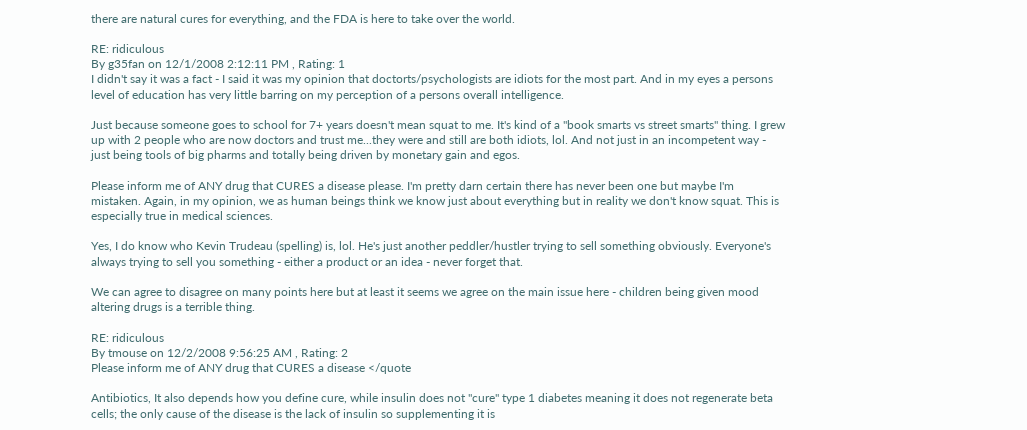there are natural cures for everything, and the FDA is here to take over the world.

RE: ridiculous
By g35fan on 12/1/2008 2:12:11 PM , Rating: 1
I didn't say it was a fact - I said it was my opinion that doctorts/psychologists are idiots for the most part. And in my eyes a persons level of education has very little barring on my perception of a persons overall intelligence.

Just because someone goes to school for 7+ years doesn't mean squat to me. It's kind of a "book smarts vs street smarts" thing. I grew up with 2 people who are now doctors and trust me...they were and still are both idiots, lol. And not just in an incompetent way - just being tools of big pharms and totally being driven by monetary gain and egos.

Please inform me of ANY drug that CURES a disease please. I'm pretty darn certain there has never been one but maybe I'm mistaken. Again, in my opinion, we as human beings think we know just about everything but in reality we don't know squat. This is especially true in medical sciences.

Yes, I do know who Kevin Trudeau (spelling) is, lol. He's just another peddler/hustler trying to sell something obviously. Everyone's always trying to sell you something - either a product or an idea - never forget that.

We can agree to disagree on many points here but at least it seems we agree on the main issue here - children being given mood altering drugs is a terrible thing.

RE: ridiculous
By tmouse on 12/2/2008 9:56:25 AM , Rating: 2
Please inform me of ANY drug that CURES a disease </quote

Antibiotics, It also depends how you define cure, while insulin does not "cure" type 1 diabetes meaning it does not regenerate beta cells; the only cause of the disease is the lack of insulin so supplementing it is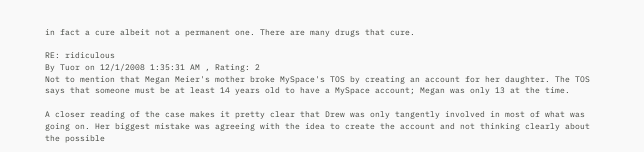in fact a cure albeit not a permanent one. There are many drugs that cure.

RE: ridiculous
By Tuor on 12/1/2008 1:35:31 AM , Rating: 2
Not to mention that Megan Meier's mother broke MySpace's TOS by creating an account for her daughter. The TOS says that someone must be at least 14 years old to have a MySpace account; Megan was only 13 at the time.

A closer reading of the case makes it pretty clear that Drew was only tangently involved in most of what was going on. Her biggest mistake was agreeing with the idea to create the account and not thinking clearly about the possible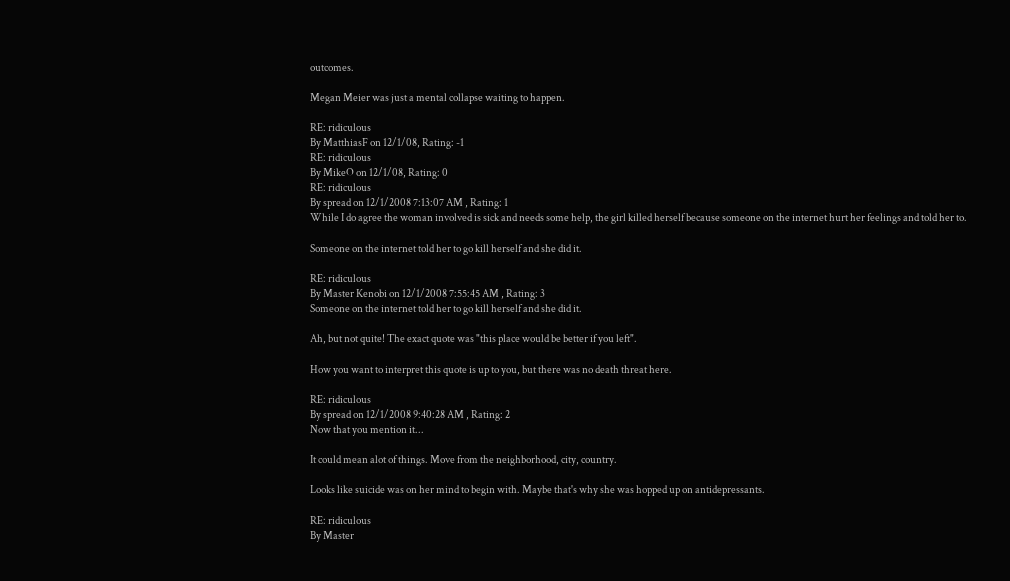outcomes.

Megan Meier was just a mental collapse waiting to happen.

RE: ridiculous
By MatthiasF on 12/1/08, Rating: -1
RE: ridiculous
By MikeO on 12/1/08, Rating: 0
RE: ridiculous
By spread on 12/1/2008 7:13:07 AM , Rating: 1
While I do agree the woman involved is sick and needs some help, the girl killed herself because someone on the internet hurt her feelings and told her to.

Someone on the internet told her to go kill herself and she did it.

RE: ridiculous
By Master Kenobi on 12/1/2008 7:55:45 AM , Rating: 3
Someone on the internet told her to go kill herself and she did it.

Ah, but not quite! The exact quote was "this place would be better if you left".

How you want to interpret this quote is up to you, but there was no death threat here.

RE: ridiculous
By spread on 12/1/2008 9:40:28 AM , Rating: 2
Now that you mention it...

It could mean alot of things. Move from the neighborhood, city, country.

Looks like suicide was on her mind to begin with. Maybe that's why she was hopped up on antidepressants.

RE: ridiculous
By Master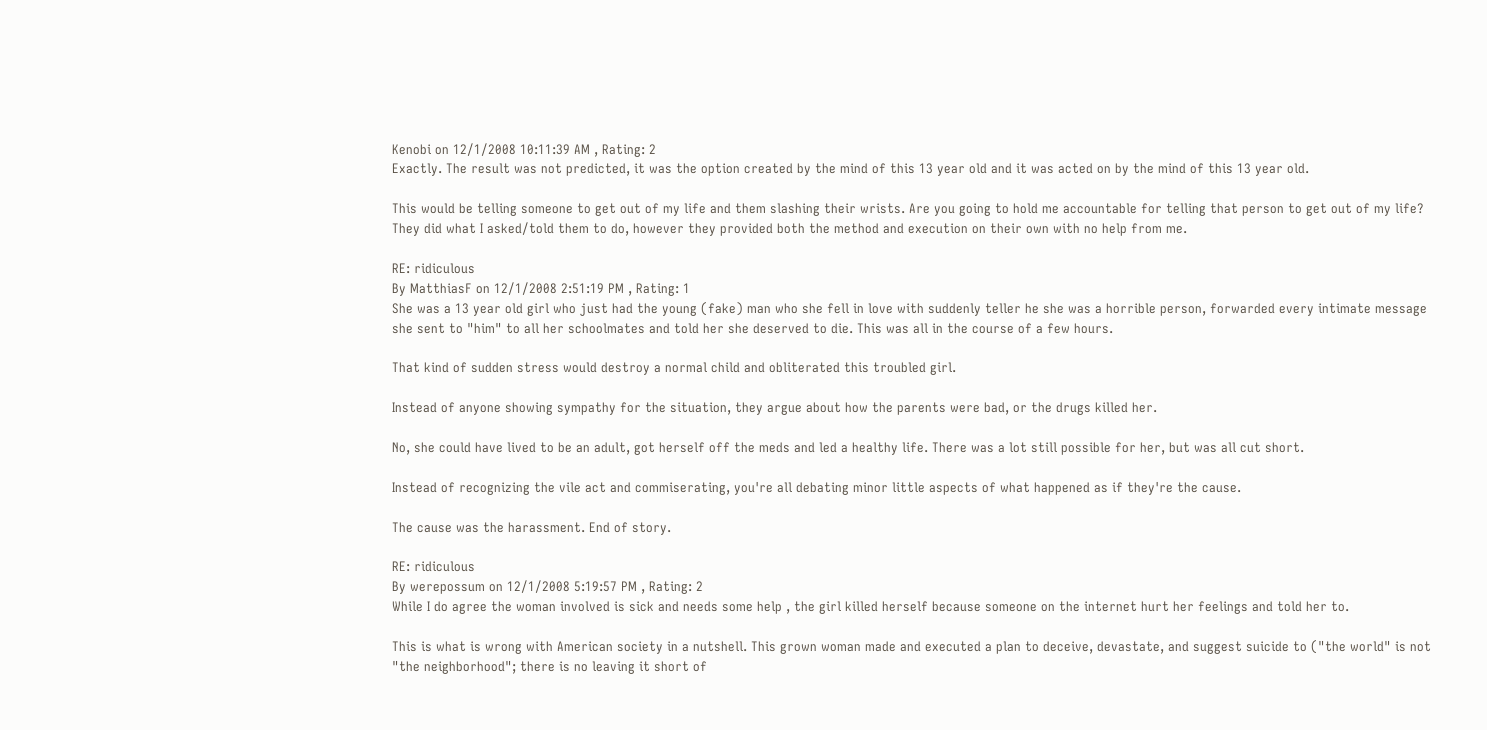Kenobi on 12/1/2008 10:11:39 AM , Rating: 2
Exactly. The result was not predicted, it was the option created by the mind of this 13 year old and it was acted on by the mind of this 13 year old.

This would be telling someone to get out of my life and them slashing their wrists. Are you going to hold me accountable for telling that person to get out of my life? They did what I asked/told them to do, however they provided both the method and execution on their own with no help from me.

RE: ridiculous
By MatthiasF on 12/1/2008 2:51:19 PM , Rating: 1
She was a 13 year old girl who just had the young (fake) man who she fell in love with suddenly teller he she was a horrible person, forwarded every intimate message she sent to "him" to all her schoolmates and told her she deserved to die. This was all in the course of a few hours.

That kind of sudden stress would destroy a normal child and obliterated this troubled girl.

Instead of anyone showing sympathy for the situation, they argue about how the parents were bad, or the drugs killed her.

No, she could have lived to be an adult, got herself off the meds and led a healthy life. There was a lot still possible for her, but was all cut short.

Instead of recognizing the vile act and commiserating, you're all debating minor little aspects of what happened as if they're the cause.

The cause was the harassment. End of story.

RE: ridiculous
By werepossum on 12/1/2008 5:19:57 PM , Rating: 2
While I do agree the woman involved is sick and needs some help , the girl killed herself because someone on the internet hurt her feelings and told her to.

This is what is wrong with American society in a nutshell. This grown woman made and executed a plan to deceive, devastate, and suggest suicide to ("the world" is not "the neighborhood"; there is no leaving it short of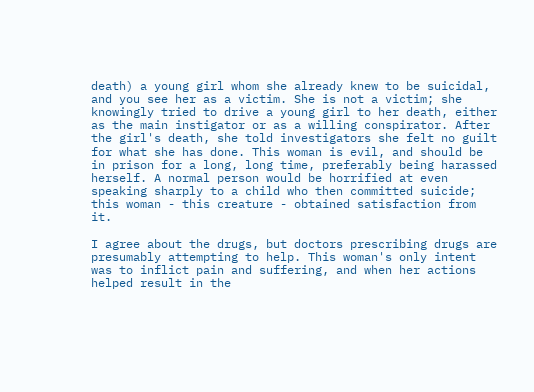death) a young girl whom she already knew to be suicidal, and you see her as a victim. She is not a victim; she knowingly tried to drive a young girl to her death, either as the main instigator or as a willing conspirator. After the girl's death, she told investigators she felt no guilt for what she has done. This woman is evil, and should be in prison for a long, long time, preferably being harassed herself. A normal person would be horrified at even speaking sharply to a child who then committed suicide; this woman - this creature - obtained satisfaction from it.

I agree about the drugs, but doctors prescribing drugs are presumably attempting to help. This woman's only intent was to inflict pain and suffering, and when her actions helped result in the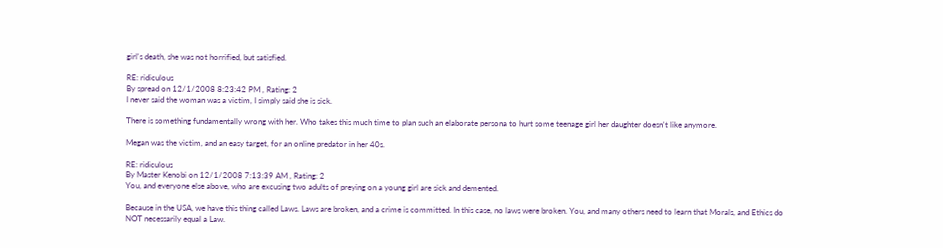girl's death, she was not horrified, but satisfied.

RE: ridiculous
By spread on 12/1/2008 8:23:42 PM , Rating: 2
I never said the woman was a victim, I simply said she is sick.

There is something fundamentally wrong with her. Who takes this much time to plan such an elaborate persona to hurt some teenage girl her daughter doesn't like anymore.

Megan was the victim, and an easy target, for an online predator in her 40s.

RE: ridiculous
By Master Kenobi on 12/1/2008 7:13:39 AM , Rating: 2
You, and everyone else above, who are excusing two adults of preying on a young girl are sick and demented.

Because in the USA, we have this thing called Laws. Laws are broken, and a crime is committed. In this case, no laws were broken. You, and many others need to learn that Morals, and Ethics do NOT necessarily equal a Law.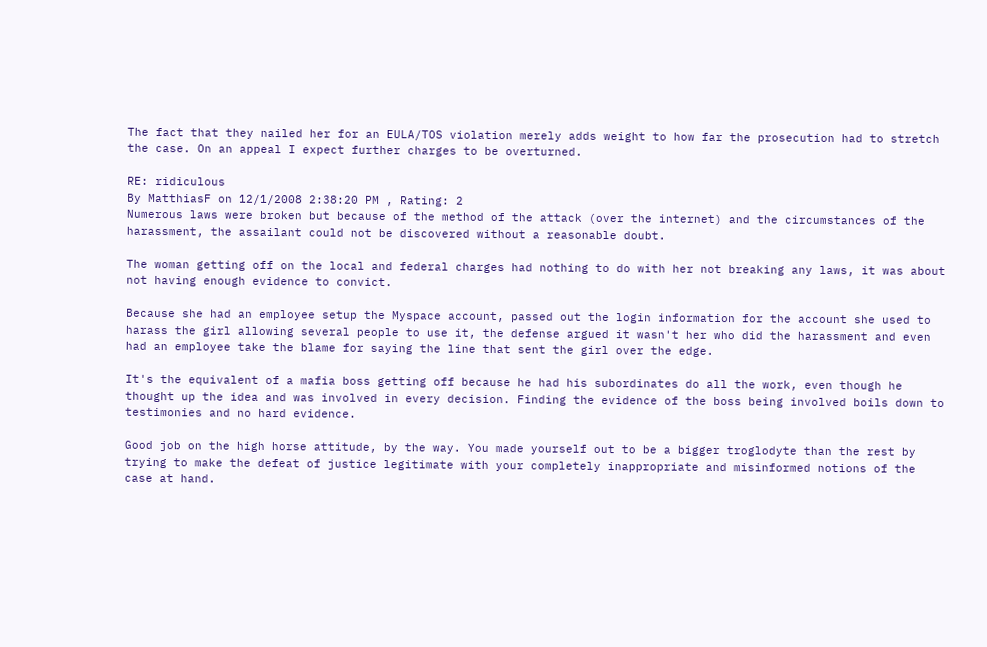The fact that they nailed her for an EULA/TOS violation merely adds weight to how far the prosecution had to stretch the case. On an appeal I expect further charges to be overturned.

RE: ridiculous
By MatthiasF on 12/1/2008 2:38:20 PM , Rating: 2
Numerous laws were broken but because of the method of the attack (over the internet) and the circumstances of the harassment, the assailant could not be discovered without a reasonable doubt.

The woman getting off on the local and federal charges had nothing to do with her not breaking any laws, it was about not having enough evidence to convict.

Because she had an employee setup the Myspace account, passed out the login information for the account she used to harass the girl allowing several people to use it, the defense argued it wasn't her who did the harassment and even had an employee take the blame for saying the line that sent the girl over the edge.

It's the equivalent of a mafia boss getting off because he had his subordinates do all the work, even though he thought up the idea and was involved in every decision. Finding the evidence of the boss being involved boils down to testimonies and no hard evidence.

Good job on the high horse attitude, by the way. You made yourself out to be a bigger troglodyte than the rest by trying to make the defeat of justice legitimate with your completely inappropriate and misinformed notions of the case at hand.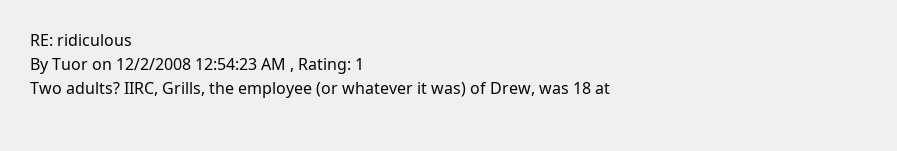RE: ridiculous
By Tuor on 12/2/2008 12:54:23 AM , Rating: 1
Two adults? IIRC, Grills, the employee (or whatever it was) of Drew, was 18 at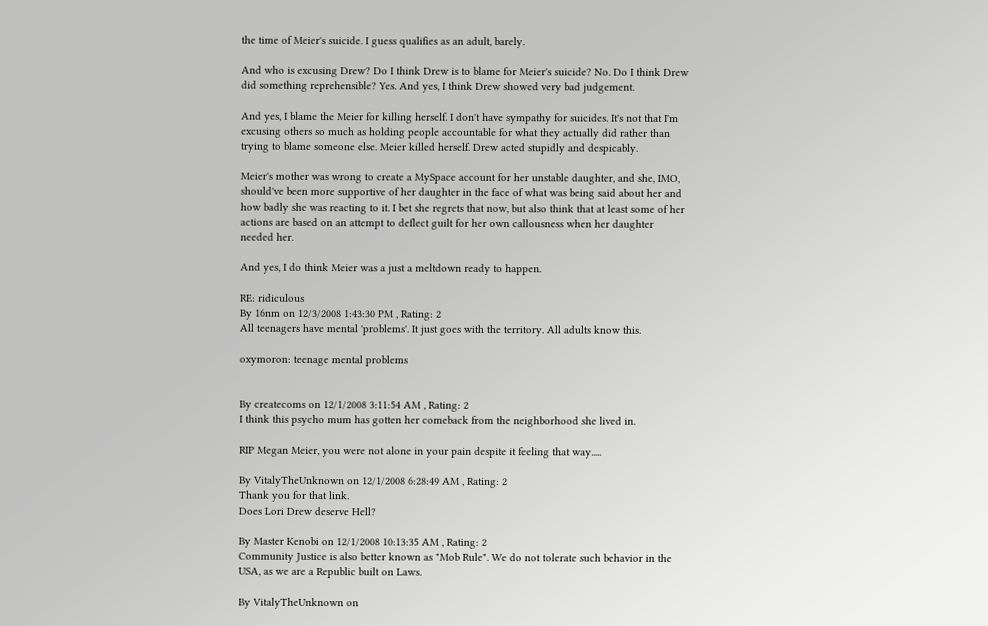the time of Meier's suicide. I guess qualifies as an adult, barely.

And who is excusing Drew? Do I think Drew is to blame for Meier's suicide? No. Do I think Drew did something reprehensible? Yes. And yes, I think Drew showed very bad judgement.

And yes, I blame the Meier for killing herself. I don't have sympathy for suicides. It's not that I'm excusing others so much as holding people accountable for what they actually did rather than trying to blame someone else. Meier killed herself. Drew acted stupidly and despicably.

Meier's mother was wrong to create a MySpace account for her unstable daughter, and she, IMO, should've been more supportive of her daughter in the face of what was being said about her and how badly she was reacting to it. I bet she regrets that now, but also think that at least some of her actions are based on an attempt to deflect guilt for her own callousness when her daughter needed her.

And yes, I do think Meier was a just a meltdown ready to happen.

RE: ridiculous
By 16nm on 12/3/2008 1:43:30 PM , Rating: 2
All teenagers have mental 'problems'. It just goes with the territory. All adults know this.

oxymoron: teenage mental problems


By createcoms on 12/1/2008 3:11:54 AM , Rating: 2
I think this psycho mum has gotten her comeback from the neighborhood she lived in.

RIP Megan Meier, you were not alone in your pain despite it feeling that way.....

By VitalyTheUnknown on 12/1/2008 6:28:49 AM , Rating: 2
Thank you for that link.
Does Lori Drew deserve Hell?

By Master Kenobi on 12/1/2008 10:13:35 AM , Rating: 2
Community Justice is also better known as "Mob Rule". We do not tolerate such behavior in the USA, as we are a Republic built on Laws.

By VitalyTheUnknown on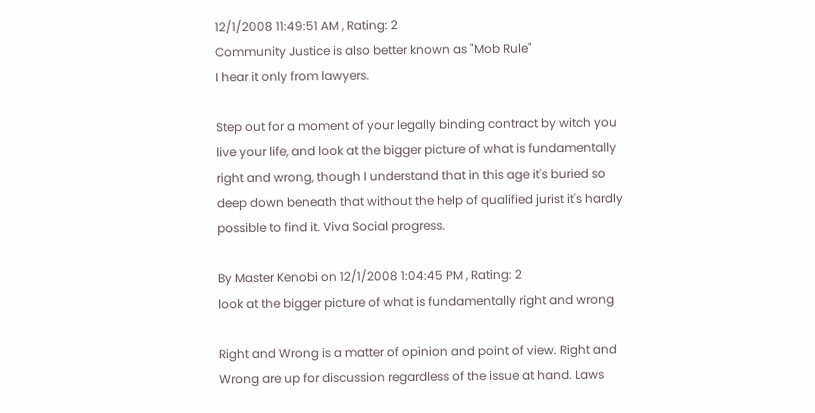12/1/2008 11:49:51 AM , Rating: 2
Community Justice is also better known as "Mob Rule"
I hear it only from lawyers.

Step out for a moment of your legally binding contract by witch you live your life, and look at the bigger picture of what is fundamentally right and wrong, though I understand that in this age it's buried so deep down beneath that without the help of qualified jurist it's hardly possible to find it. Viva Social progress.

By Master Kenobi on 12/1/2008 1:04:45 PM , Rating: 2
look at the bigger picture of what is fundamentally right and wrong

Right and Wrong is a matter of opinion and point of view. Right and Wrong are up for discussion regardless of the issue at hand. Laws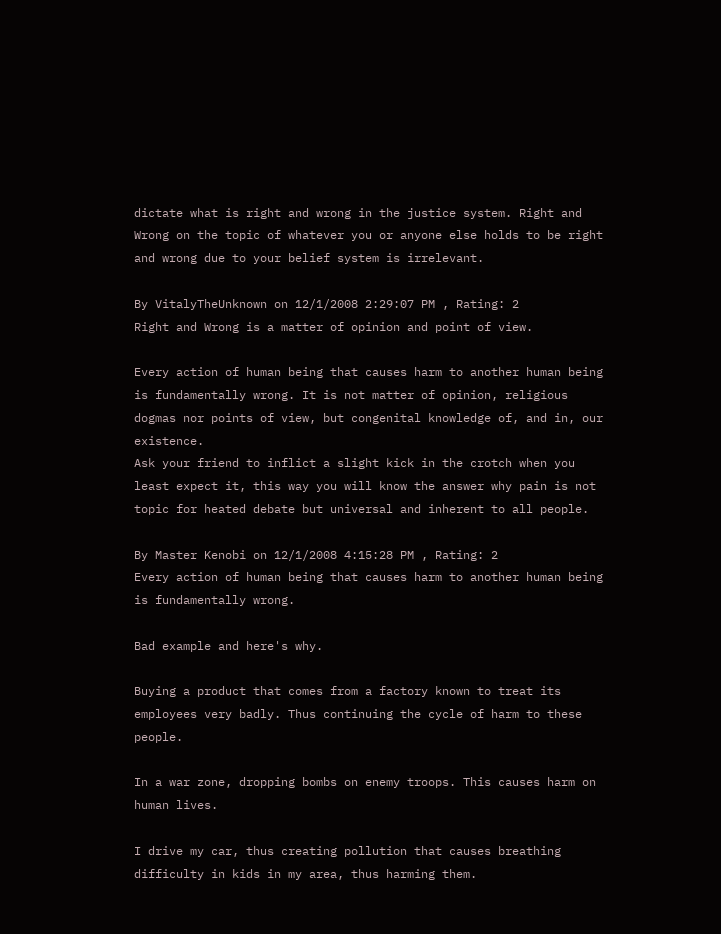dictate what is right and wrong in the justice system. Right and Wrong on the topic of whatever you or anyone else holds to be right and wrong due to your belief system is irrelevant.

By VitalyTheUnknown on 12/1/2008 2:29:07 PM , Rating: 2
Right and Wrong is a matter of opinion and point of view.

Every action of human being that causes harm to another human being is fundamentally wrong. It is not matter of opinion, religious dogmas nor points of view, but congenital knowledge of, and in, our existence.
Ask your friend to inflict a slight kick in the crotch when you least expect it, this way you will know the answer why pain is not topic for heated debate but universal and inherent to all people.

By Master Kenobi on 12/1/2008 4:15:28 PM , Rating: 2
Every action of human being that causes harm to another human being is fundamentally wrong.

Bad example and here's why.

Buying a product that comes from a factory known to treat its employees very badly. Thus continuing the cycle of harm to these people.

In a war zone, dropping bombs on enemy troops. This causes harm on human lives.

I drive my car, thus creating pollution that causes breathing difficulty in kids in my area, thus harming them.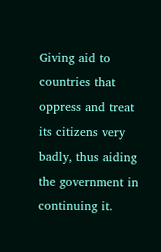Giving aid to countries that oppress and treat its citizens very badly, thus aiding the government in continuing it.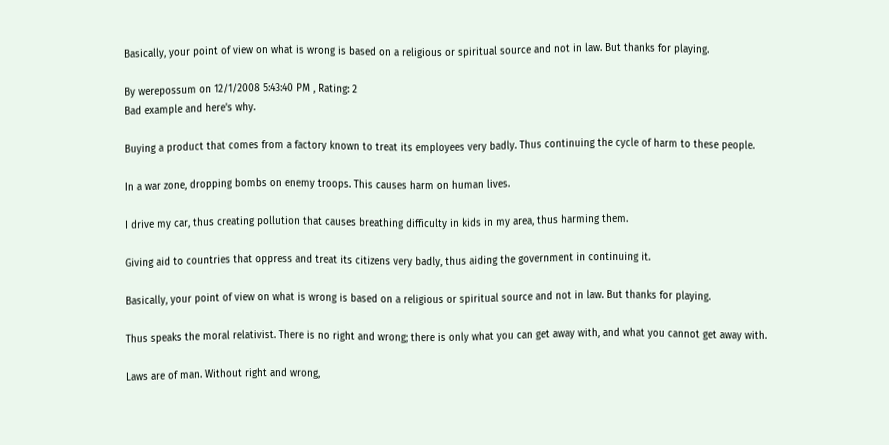Basically, your point of view on what is wrong is based on a religious or spiritual source and not in law. But thanks for playing.

By werepossum on 12/1/2008 5:43:40 PM , Rating: 2
Bad example and here's why.

Buying a product that comes from a factory known to treat its employees very badly. Thus continuing the cycle of harm to these people.

In a war zone, dropping bombs on enemy troops. This causes harm on human lives.

I drive my car, thus creating pollution that causes breathing difficulty in kids in my area, thus harming them.

Giving aid to countries that oppress and treat its citizens very badly, thus aiding the government in continuing it.

Basically, your point of view on what is wrong is based on a religious or spiritual source and not in law. But thanks for playing.

Thus speaks the moral relativist. There is no right and wrong; there is only what you can get away with, and what you cannot get away with.

Laws are of man. Without right and wrong,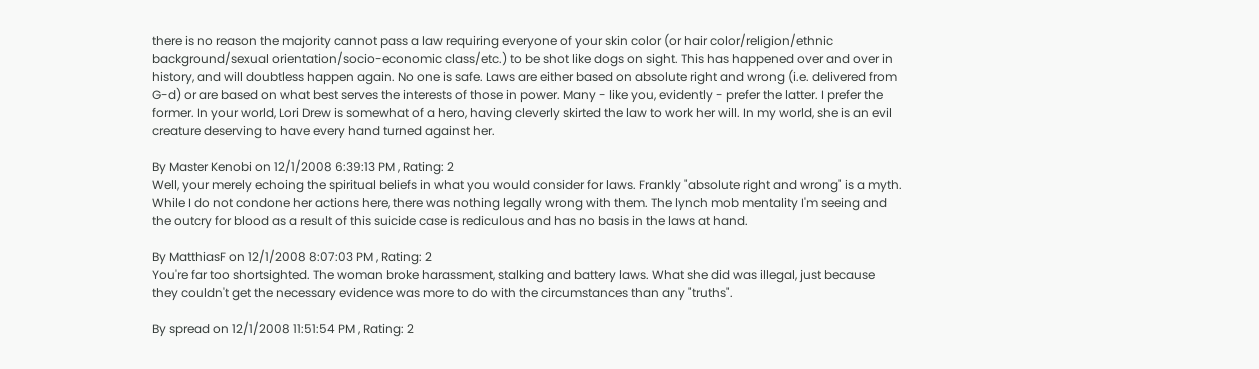there is no reason the majority cannot pass a law requiring everyone of your skin color (or hair color/religion/ethnic background/sexual orientation/socio-economic class/etc.) to be shot like dogs on sight. This has happened over and over in history, and will doubtless happen again. No one is safe. Laws are either based on absolute right and wrong (i.e. delivered from G-d) or are based on what best serves the interests of those in power. Many - like you, evidently - prefer the latter. I prefer the former. In your world, Lori Drew is somewhat of a hero, having cleverly skirted the law to work her will. In my world, she is an evil creature deserving to have every hand turned against her.

By Master Kenobi on 12/1/2008 6:39:13 PM , Rating: 2
Well, your merely echoing the spiritual beliefs in what you would consider for laws. Frankly "absolute right and wrong" is a myth. While I do not condone her actions here, there was nothing legally wrong with them. The lynch mob mentality I'm seeing and the outcry for blood as a result of this suicide case is rediculous and has no basis in the laws at hand.

By MatthiasF on 12/1/2008 8:07:03 PM , Rating: 2
You're far too shortsighted. The woman broke harassment, stalking and battery laws. What she did was illegal, just because they couldn't get the necessary evidence was more to do with the circumstances than any "truths".

By spread on 12/1/2008 11:51:54 PM , Rating: 2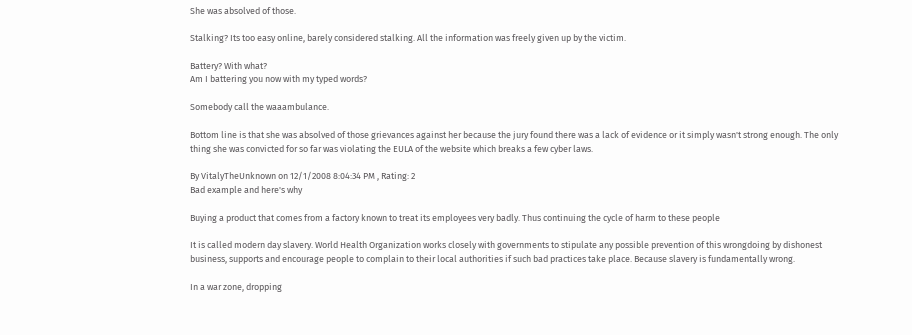She was absolved of those.

Stalking? Its too easy online, barely considered stalking. All the information was freely given up by the victim.

Battery? With what?
Am I battering you now with my typed words?

Somebody call the waaambulance.

Bottom line is that she was absolved of those grievances against her because the jury found there was a lack of evidence or it simply wasn't strong enough. The only thing she was convicted for so far was violating the EULA of the website which breaks a few cyber laws.

By VitalyTheUnknown on 12/1/2008 8:04:34 PM , Rating: 2
Bad example and here's why

Buying a product that comes from a factory known to treat its employees very badly. Thus continuing the cycle of harm to these people

It is called modern day slavery. World Health Organization works closely with governments to stipulate any possible prevention of this wrongdoing by dishonest business, supports and encourage people to complain to their local authorities if such bad practices take place. Because slavery is fundamentally wrong.

In a war zone, dropping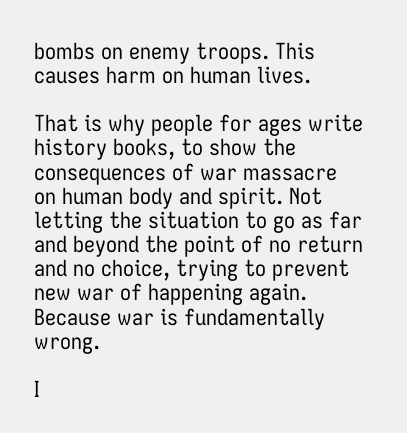bombs on enemy troops. This causes harm on human lives.

That is why people for ages write history books, to show the consequences of war massacre on human body and spirit. Not letting the situation to go as far and beyond the point of no return and no choice, trying to prevent new war of happening again.
Because war is fundamentally wrong.

I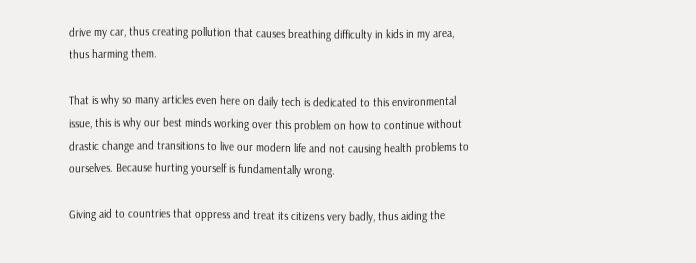drive my car, thus creating pollution that causes breathing difficulty in kids in my area, thus harming them.

That is why so many articles even here on daily tech is dedicated to this environmental issue, this is why our best minds working over this problem on how to continue without drastic change and transitions to live our modern life and not causing health problems to ourselves. Because hurting yourself is fundamentally wrong.

Giving aid to countries that oppress and treat its citizens very badly, thus aiding the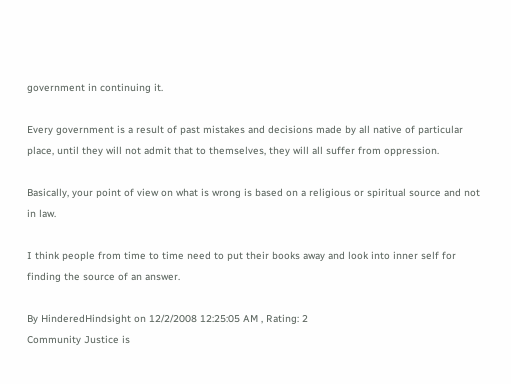government in continuing it.

Every government is a result of past mistakes and decisions made by all native of particular place, until they will not admit that to themselves, they will all suffer from oppression.

Basically, your point of view on what is wrong is based on a religious or spiritual source and not in law.

I think people from time to time need to put their books away and look into inner self for finding the source of an answer.

By HinderedHindsight on 12/2/2008 12:25:05 AM , Rating: 2
Community Justice is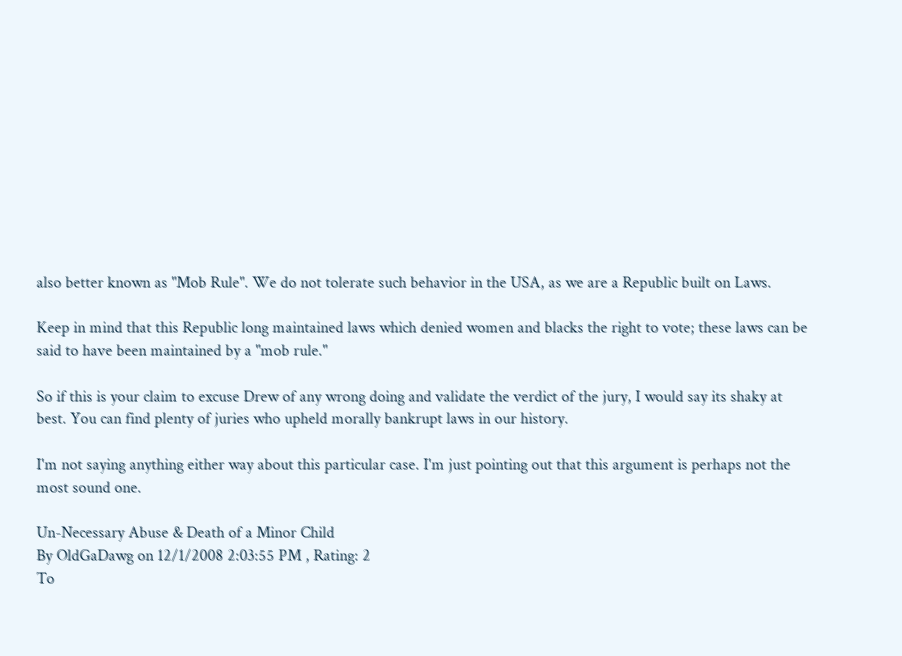also better known as "Mob Rule". We do not tolerate such behavior in the USA, as we are a Republic built on Laws.

Keep in mind that this Republic long maintained laws which denied women and blacks the right to vote; these laws can be said to have been maintained by a "mob rule."

So if this is your claim to excuse Drew of any wrong doing and validate the verdict of the jury, I would say its shaky at best. You can find plenty of juries who upheld morally bankrupt laws in our history.

I'm not saying anything either way about this particular case. I'm just pointing out that this argument is perhaps not the most sound one.

Un-Necessary Abuse & Death of a Minor Child
By OldGaDawg on 12/1/2008 2:03:55 PM , Rating: 2
To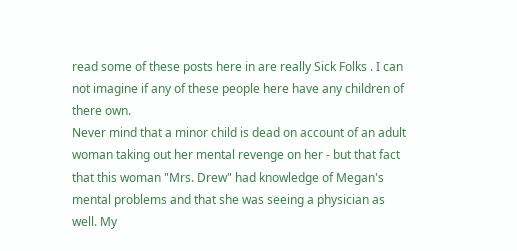read some of these posts here in are really Sick Folks . I can not imagine if any of these people here have any children of there own.
Never mind that a minor child is dead on account of an adult woman taking out her mental revenge on her - but that fact that this woman "Mrs. Drew" had knowledge of Megan's mental problems and that she was seeing a physician as well. My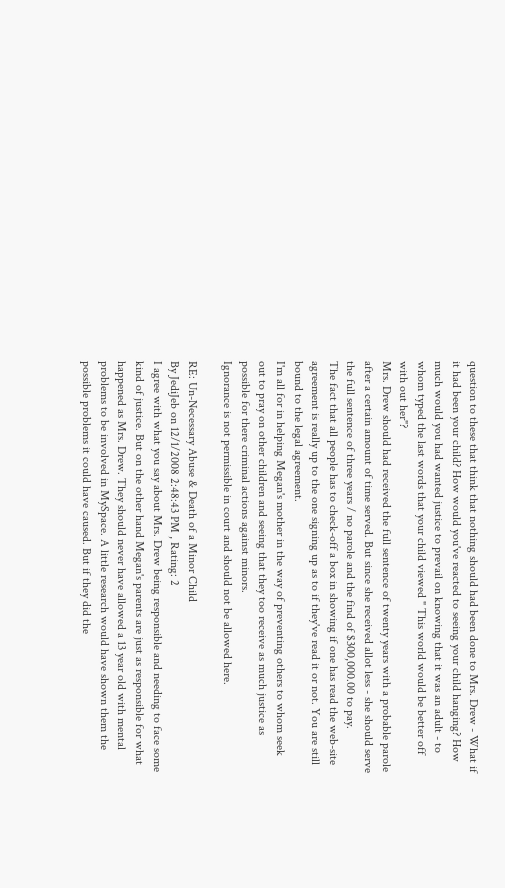question to these that think that nothing should had been done to Mrs. Drew - What if it had been your child? How would you've reacted to seeing your child hanging? How much would you had wanted justice to prevail on knowing that it was an adult - to whom typed the last words that your child viewed " This world would be better off with out her"?
Mrs. Drew should had received the full sentence of twenty years with a probable parole after a certain amount of time served. But since she received allot less - she should serve the full sentence of three years / no parole and the find of $300,000.00 to pay.
The fact that all people has to check-off a box in showing if one has read the web-site agreement is really up to the one signing up as to if they've read it or not. You are still bound to the legal agreement.
I'm all for in helping Megan's mother in the way of preventing others to whom seek out to pray on other children and seeing that they too receive as much justice as possible for there criminal actions against minors.
Ignorance is not permissible in court and should not be allowed here.

RE: Un-Necessary Abuse & Death of a Minor Child
By JediJeb on 12/1/2008 2:48:43 PM , Rating: 2
I agree with what you say about Mrs. Drew being responsible and needing to face some kind of justice. But on the other hand Megan's parents are just as responsible for what happened as Mrs. Drew. They should never have allowed a 13 year old with mental problems to be involved in MySpace. A little research would have shown them the possible problems it could have caused. But if they did the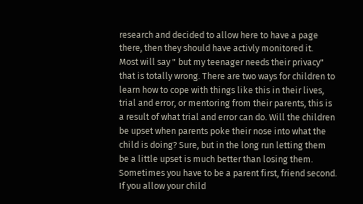research and decided to allow here to have a page there, then they should have activly monitored it.
Most will say " but my teenager needs their privacy" that is totally wrong. There are two ways for children to learn how to cope with things like this in their lives, trial and error, or mentoring from their parents, this is a result of what trial and error can do. Will the children be upset when parents poke their nose into what the child is doing? Sure, but in the long run letting them be a little upset is much better than losing them. Sometimes you have to be a parent first, friend second. If you allow your child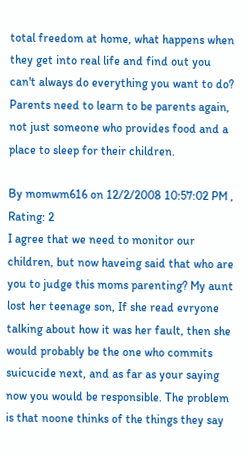total freedom at home, what happens when they get into real life and find out you can't always do everything you want to do? Parents need to learn to be parents again, not just someone who provides food and a place to sleep for their children.

By momwm616 on 12/2/2008 10:57:02 PM , Rating: 2
I agree that we need to monitor our children, but now haveing said that who are you to judge this moms parenting? My aunt lost her teenage son, If she read evryone talking about how it was her fault, then she would probably be the one who commits suicucide next, and as far as your saying now you would be responsible. The problem is that noone thinks of the things they say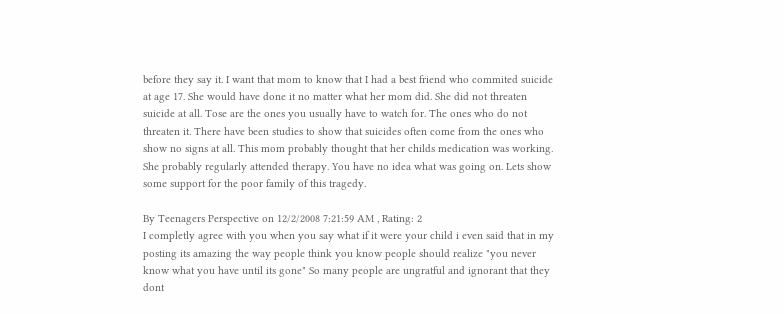before they say it. I want that mom to know that I had a best friend who commited suicide at age 17. She would have done it no matter what her mom did. She did not threaten suicide at all. Tose are the ones you usually have to watch for. The ones who do not threaten it. There have been studies to show that suicides often come from the ones who show no signs at all. This mom probably thought that her childs medication was working. She probably regularly attended therapy. You have no idea what was going on. Lets show some support for the poor family of this tragedy.

By Teenagers Perspective on 12/2/2008 7:21:59 AM , Rating: 2
I completly agree with you when you say what if it were your child i even said that in my posting its amazing the way people think you know people should realize "you never know what you have until its gone" So many people are ungratful and ignorant that they dont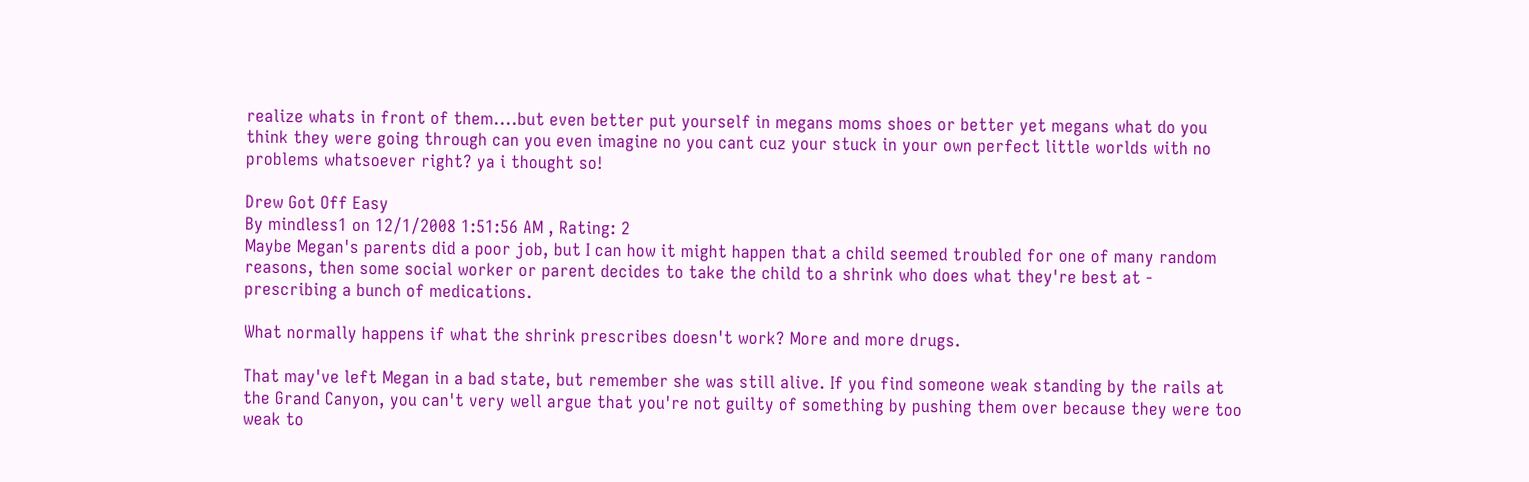realize whats in front of them....but even better put yourself in megans moms shoes or better yet megans what do you think they were going through can you even imagine no you cant cuz your stuck in your own perfect little worlds with no problems whatsoever right? ya i thought so!

Drew Got Off Easy
By mindless1 on 12/1/2008 1:51:56 AM , Rating: 2
Maybe Megan's parents did a poor job, but I can how it might happen that a child seemed troubled for one of many random reasons, then some social worker or parent decides to take the child to a shrink who does what they're best at - prescribing a bunch of medications.

What normally happens if what the shrink prescribes doesn't work? More and more drugs.

That may've left Megan in a bad state, but remember she was still alive. If you find someone weak standing by the rails at the Grand Canyon, you can't very well argue that you're not guilty of something by pushing them over because they were too weak to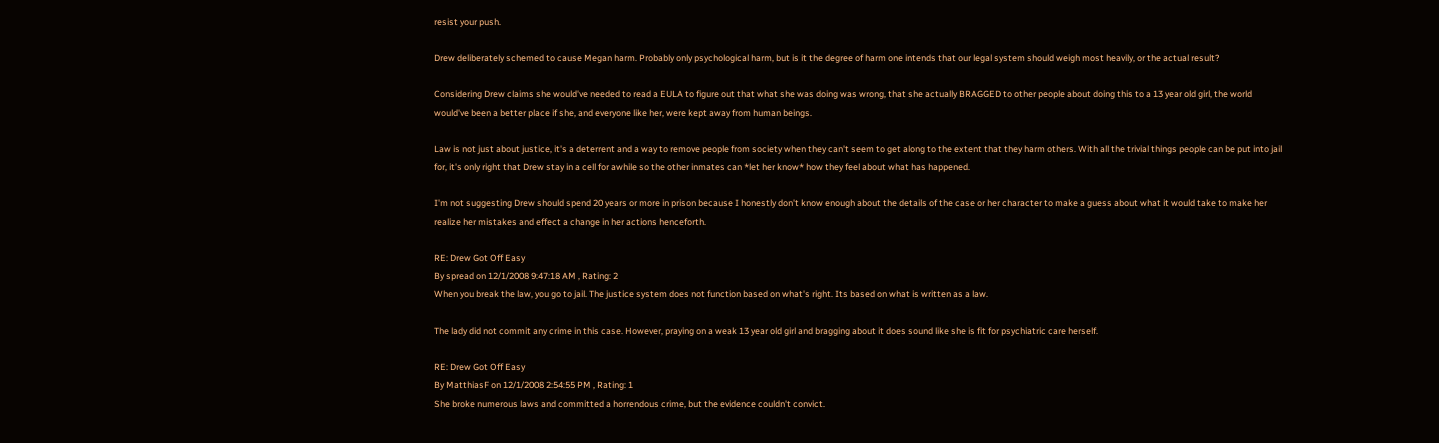resist your push.

Drew deliberately schemed to cause Megan harm. Probably only psychological harm, but is it the degree of harm one intends that our legal system should weigh most heavily, or the actual result?

Considering Drew claims she would've needed to read a EULA to figure out that what she was doing was wrong, that she actually BRAGGED to other people about doing this to a 13 year old girl, the world would've been a better place if she, and everyone like her, were kept away from human beings.

Law is not just about justice, it's a deterrent and a way to remove people from society when they can't seem to get along to the extent that they harm others. With all the trivial things people can be put into jail for, it's only right that Drew stay in a cell for awhile so the other inmates can *let her know* how they feel about what has happened.

I'm not suggesting Drew should spend 20 years or more in prison because I honestly don't know enough about the details of the case or her character to make a guess about what it would take to make her realize her mistakes and effect a change in her actions henceforth.

RE: Drew Got Off Easy
By spread on 12/1/2008 9:47:18 AM , Rating: 2
When you break the law, you go to jail. The justice system does not function based on what's right. Its based on what is written as a law.

The lady did not commit any crime in this case. However, praying on a weak 13 year old girl and bragging about it does sound like she is fit for psychiatric care herself.

RE: Drew Got Off Easy
By MatthiasF on 12/1/2008 2:54:55 PM , Rating: 1
She broke numerous laws and committed a horrendous crime, but the evidence couldn't convict.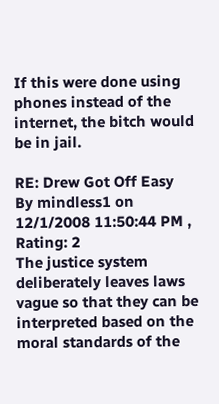If this were done using phones instead of the internet, the bitch would be in jail.

RE: Drew Got Off Easy
By mindless1 on 12/1/2008 11:50:44 PM , Rating: 2
The justice system deliberately leaves laws vague so that they can be interpreted based on the moral standards of the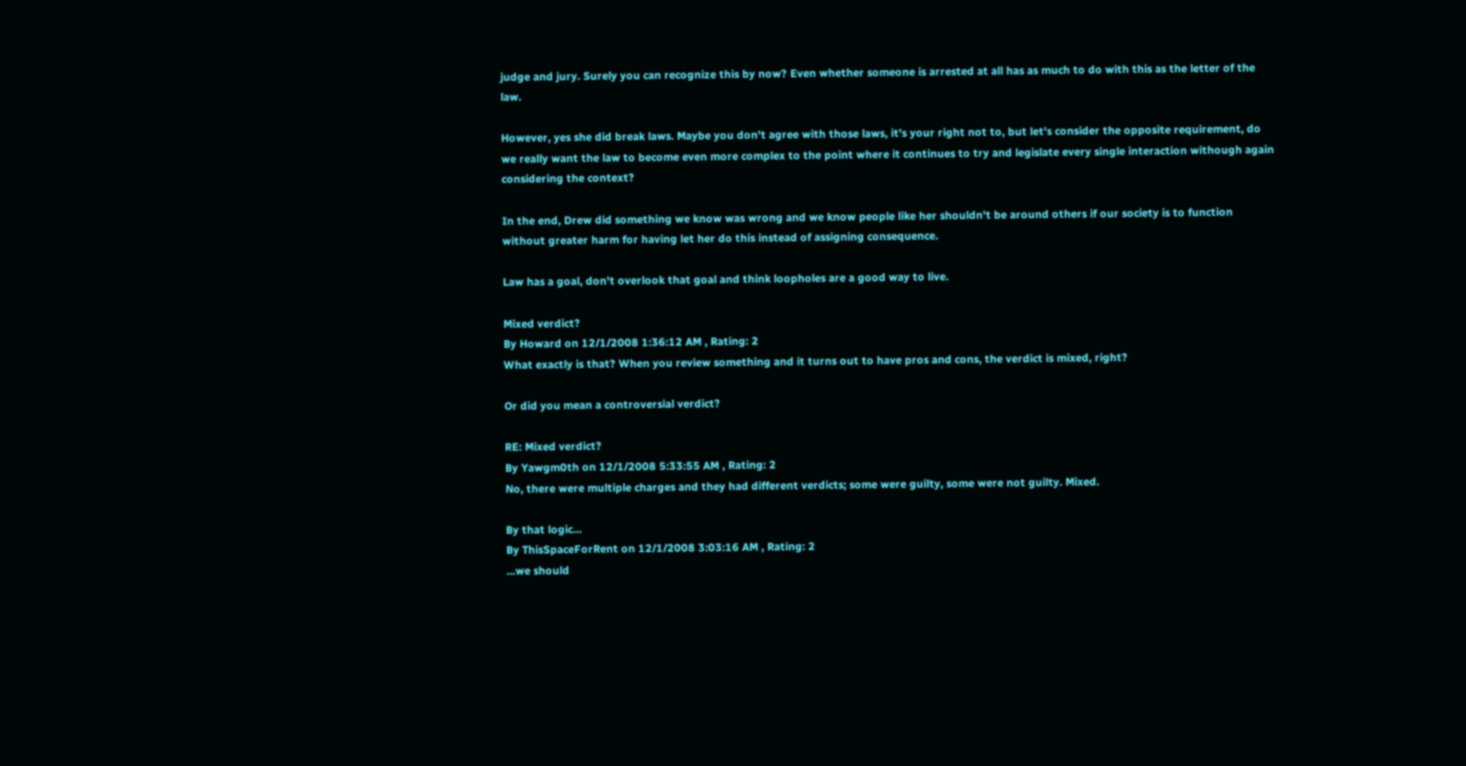judge and jury. Surely you can recognize this by now? Even whether someone is arrested at all has as much to do with this as the letter of the law.

However, yes she did break laws. Maybe you don't agree with those laws, it's your right not to, but let's consider the opposite requirement, do we really want the law to become even more complex to the point where it continues to try and legislate every single interaction withough again considering the context?

In the end, Drew did something we know was wrong and we know people like her shouldn't be around others if our society is to function without greater harm for having let her do this instead of assigning consequence.

Law has a goal, don't overlook that goal and think loopholes are a good way to live.

Mixed verdict?
By Howard on 12/1/2008 1:36:12 AM , Rating: 2
What exactly is that? When you review something and it turns out to have pros and cons, the verdict is mixed, right?

Or did you mean a controversial verdict?

RE: Mixed verdict?
By Yawgm0th on 12/1/2008 5:33:55 AM , Rating: 2
No, there were multiple charges and they had different verdicts; some were guilty, some were not guilty. Mixed.

By that logic...
By ThisSpaceForRent on 12/1/2008 3:03:16 AM , Rating: 2
...we should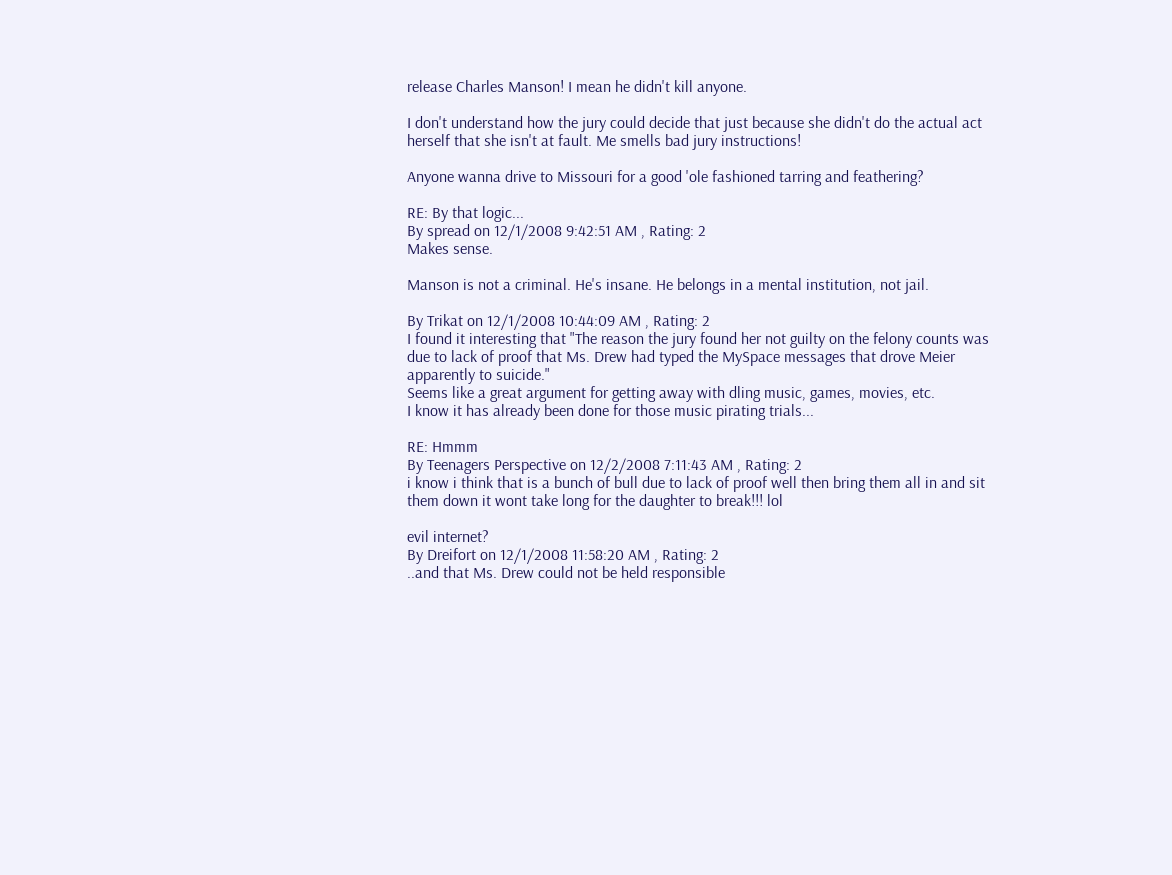release Charles Manson! I mean he didn't kill anyone.

I don't understand how the jury could decide that just because she didn't do the actual act herself that she isn't at fault. Me smells bad jury instructions!

Anyone wanna drive to Missouri for a good 'ole fashioned tarring and feathering?

RE: By that logic...
By spread on 12/1/2008 9:42:51 AM , Rating: 2
Makes sense.

Manson is not a criminal. He's insane. He belongs in a mental institution, not jail.

By Trikat on 12/1/2008 10:44:09 AM , Rating: 2
I found it interesting that "The reason the jury found her not guilty on the felony counts was due to lack of proof that Ms. Drew had typed the MySpace messages that drove Meier apparently to suicide."
Seems like a great argument for getting away with dling music, games, movies, etc.
I know it has already been done for those music pirating trials...

RE: Hmmm
By Teenagers Perspective on 12/2/2008 7:11:43 AM , Rating: 2
i know i think that is a bunch of bull due to lack of proof well then bring them all in and sit them down it wont take long for the daughter to break!!! lol

evil internet?
By Dreifort on 12/1/2008 11:58:20 AM , Rating: 2
..and that Ms. Drew could not be held responsible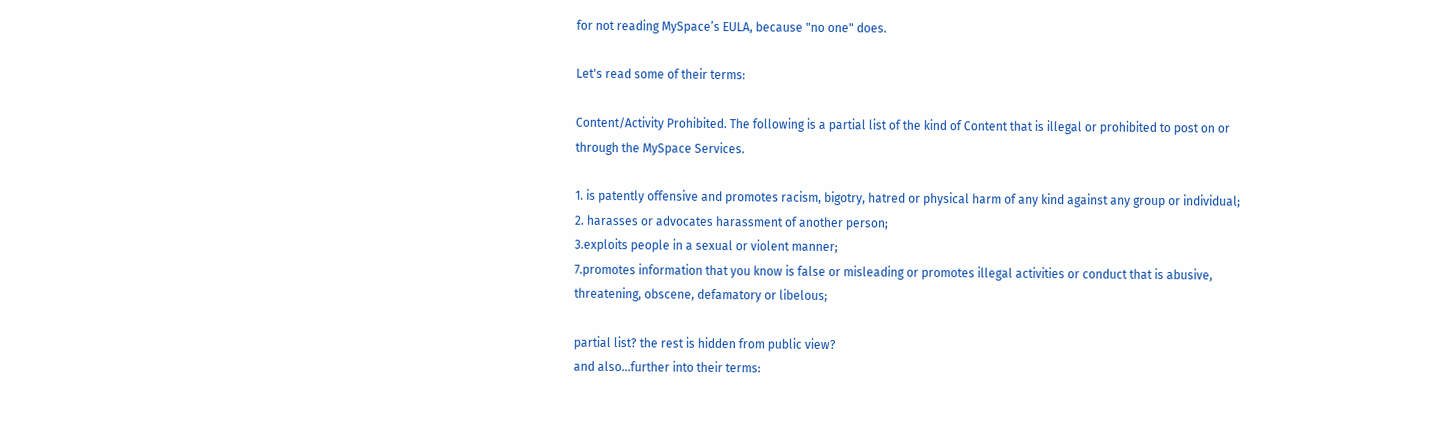for not reading MySpace’s EULA, because "no one" does.

Let's read some of their terms:

Content/Activity Prohibited. The following is a partial list of the kind of Content that is illegal or prohibited to post on or through the MySpace Services.

1. is patently offensive and promotes racism, bigotry, hatred or physical harm of any kind against any group or individual;
2. harasses or advocates harassment of another person;
3.exploits people in a sexual or violent manner;
7.promotes information that you know is false or misleading or promotes illegal activities or conduct that is abusive, threatening, obscene, defamatory or libelous;

partial list? the rest is hidden from public view?
and also...further into their terms: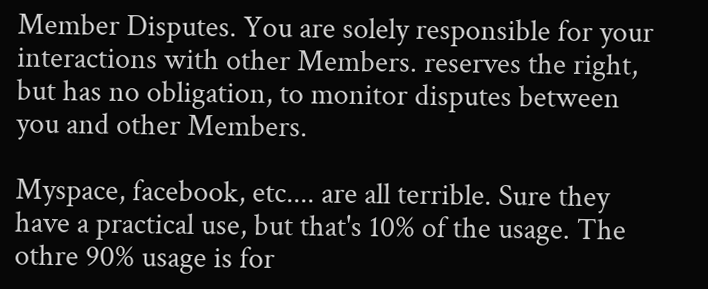Member Disputes. You are solely responsible for your interactions with other Members. reserves the right, but has no obligation, to monitor disputes between you and other Members.

Myspace, facebook, etc.... are all terrible. Sure they have a practical use, but that's 10% of the usage. The othre 90% usage is for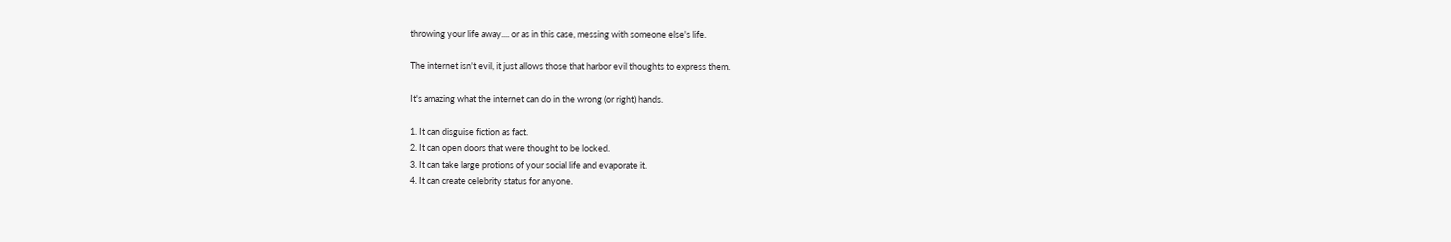throwing your life away.... or as in this case, messing with someone else's life.

The internet isn't evil, it just allows those that harbor evil thoughts to express them.

It's amazing what the internet can do in the wrong (or right) hands.

1. It can disguise fiction as fact.
2. It can open doors that were thought to be locked.
3. It can take large protions of your social life and evaporate it.
4. It can create celebrity status for anyone.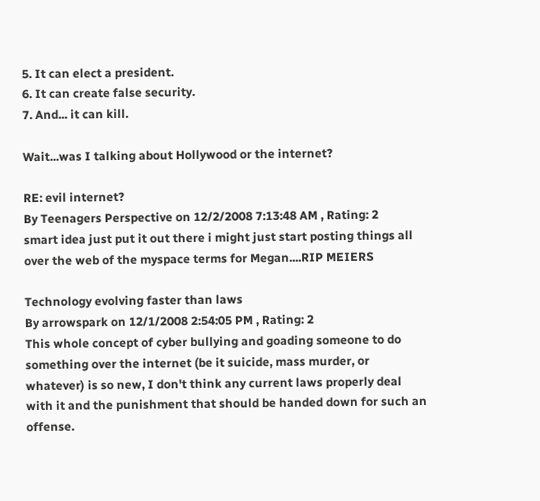5. It can elect a president.
6. It can create false security.
7. And... it can kill.

Wait...was I talking about Hollywood or the internet?

RE: evil internet?
By Teenagers Perspective on 12/2/2008 7:13:48 AM , Rating: 2
smart idea just put it out there i might just start posting things all over the web of the myspace terms for Megan....RIP MEIERS

Technology evolving faster than laws
By arrowspark on 12/1/2008 2:54:05 PM , Rating: 2
This whole concept of cyber bullying and goading someone to do something over the internet (be it suicide, mass murder, or whatever) is so new, I don't think any current laws properly deal with it and the punishment that should be handed down for such an offense.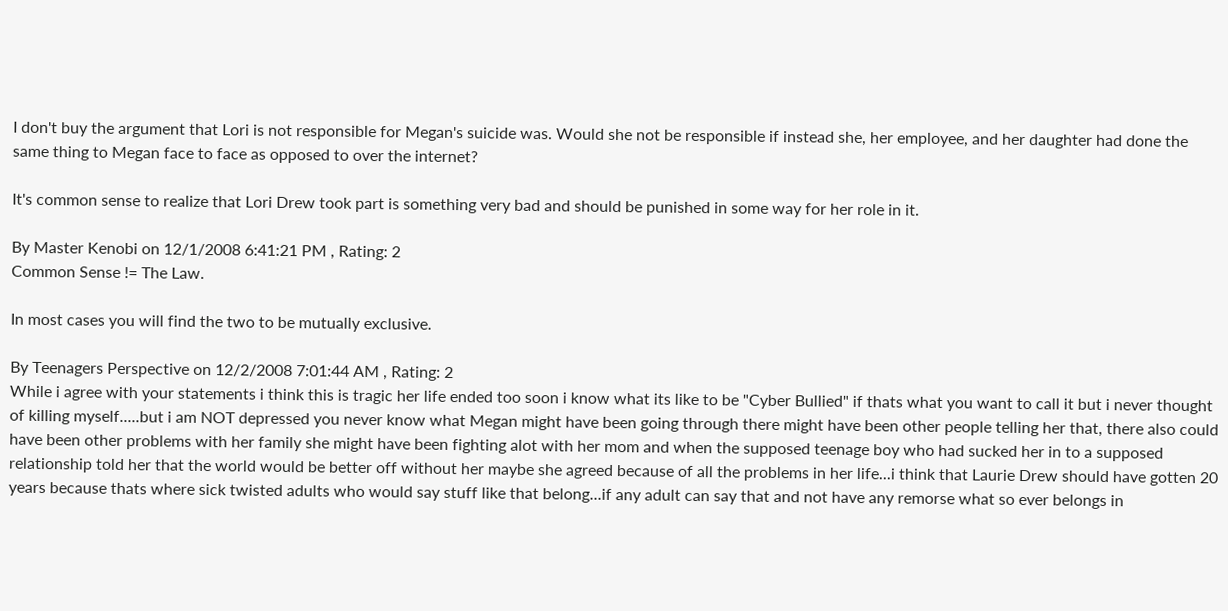I don't buy the argument that Lori is not responsible for Megan's suicide was. Would she not be responsible if instead she, her employee, and her daughter had done the same thing to Megan face to face as opposed to over the internet?

It's common sense to realize that Lori Drew took part is something very bad and should be punished in some way for her role in it.

By Master Kenobi on 12/1/2008 6:41:21 PM , Rating: 2
Common Sense != The Law.

In most cases you will find the two to be mutually exclusive.

By Teenagers Perspective on 12/2/2008 7:01:44 AM , Rating: 2
While i agree with your statements i think this is tragic her life ended too soon i know what its like to be "Cyber Bullied" if thats what you want to call it but i never thought of killing myself.....but i am NOT depressed you never know what Megan might have been going through there might have been other people telling her that, there also could have been other problems with her family she might have been fighting alot with her mom and when the supposed teenage boy who had sucked her in to a supposed relationship told her that the world would be better off without her maybe she agreed because of all the problems in her life...i think that Laurie Drew should have gotten 20 years because thats where sick twisted adults who would say stuff like that belong...if any adult can say that and not have any remorse what so ever belongs in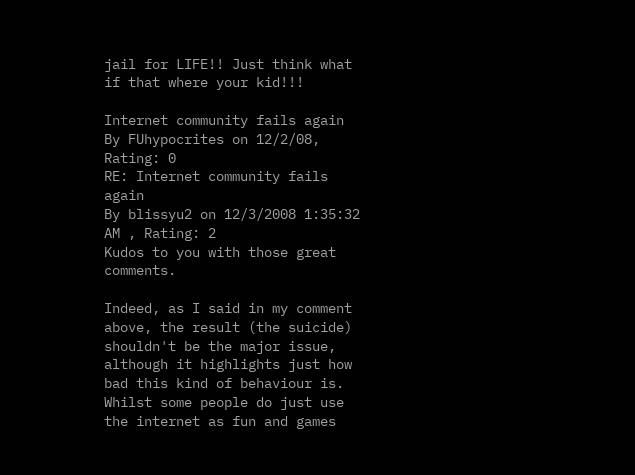jail for LIFE!! Just think what if that where your kid!!!

Internet community fails again
By FUhypocrites on 12/2/08, Rating: 0
RE: Internet community fails again
By blissyu2 on 12/3/2008 1:35:32 AM , Rating: 2
Kudos to you with those great comments.

Indeed, as I said in my comment above, the result (the suicide) shouldn't be the major issue, although it highlights just how bad this kind of behaviour is. Whilst some people do just use the internet as fun and games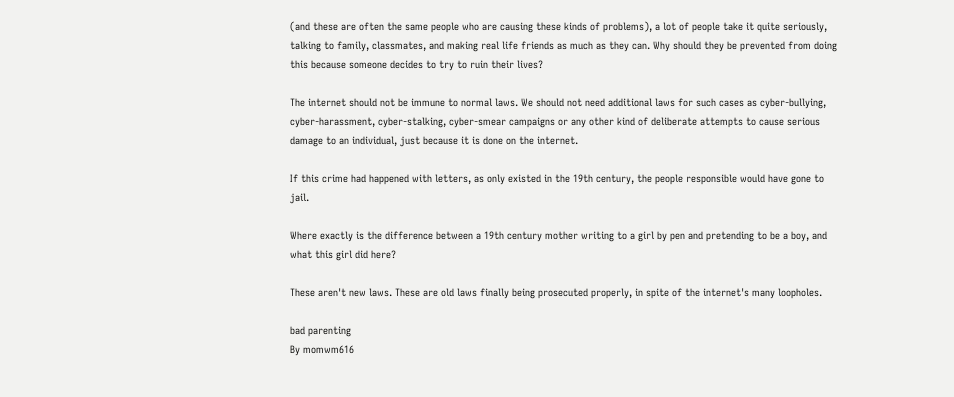(and these are often the same people who are causing these kinds of problems), a lot of people take it quite seriously, talking to family, classmates, and making real life friends as much as they can. Why should they be prevented from doing this because someone decides to try to ruin their lives?

The internet should not be immune to normal laws. We should not need additional laws for such cases as cyber-bullying, cyber-harassment, cyber-stalking, cyber-smear campaigns or any other kind of deliberate attempts to cause serious damage to an individual, just because it is done on the internet.

If this crime had happened with letters, as only existed in the 19th century, the people responsible would have gone to jail.

Where exactly is the difference between a 19th century mother writing to a girl by pen and pretending to be a boy, and what this girl did here?

These aren't new laws. These are old laws finally being prosecuted properly, in spite of the internet's many loopholes.

bad parenting
By momwm616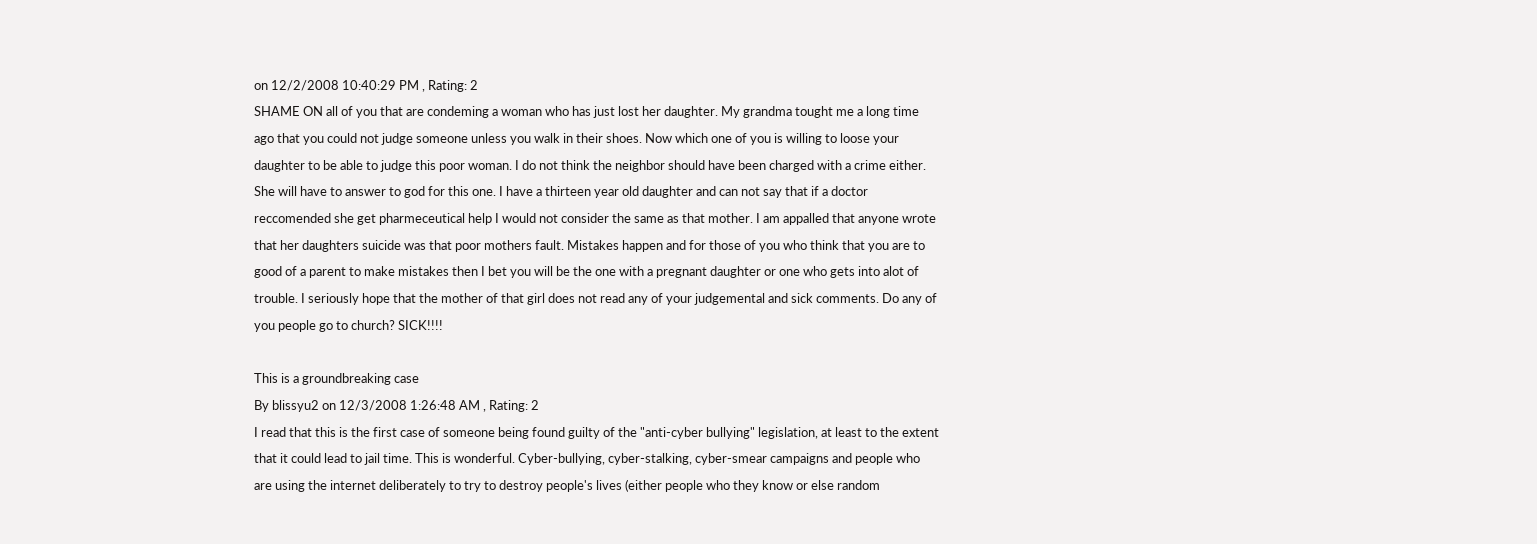on 12/2/2008 10:40:29 PM , Rating: 2
SHAME ON all of you that are condeming a woman who has just lost her daughter. My grandma tought me a long time ago that you could not judge someone unless you walk in their shoes. Now which one of you is willing to loose your daughter to be able to judge this poor woman. I do not think the neighbor should have been charged with a crime either. She will have to answer to god for this one. I have a thirteen year old daughter and can not say that if a doctor reccomended she get pharmeceutical help I would not consider the same as that mother. I am appalled that anyone wrote that her daughters suicide was that poor mothers fault. Mistakes happen and for those of you who think that you are to good of a parent to make mistakes then I bet you will be the one with a pregnant daughter or one who gets into alot of trouble. I seriously hope that the mother of that girl does not read any of your judgemental and sick comments. Do any of you people go to church? SICK!!!!

This is a groundbreaking case
By blissyu2 on 12/3/2008 1:26:48 AM , Rating: 2
I read that this is the first case of someone being found guilty of the "anti-cyber bullying" legislation, at least to the extent that it could lead to jail time. This is wonderful. Cyber-bullying, cyber-stalking, cyber-smear campaigns and people who are using the internet deliberately to try to destroy people's lives (either people who they know or else random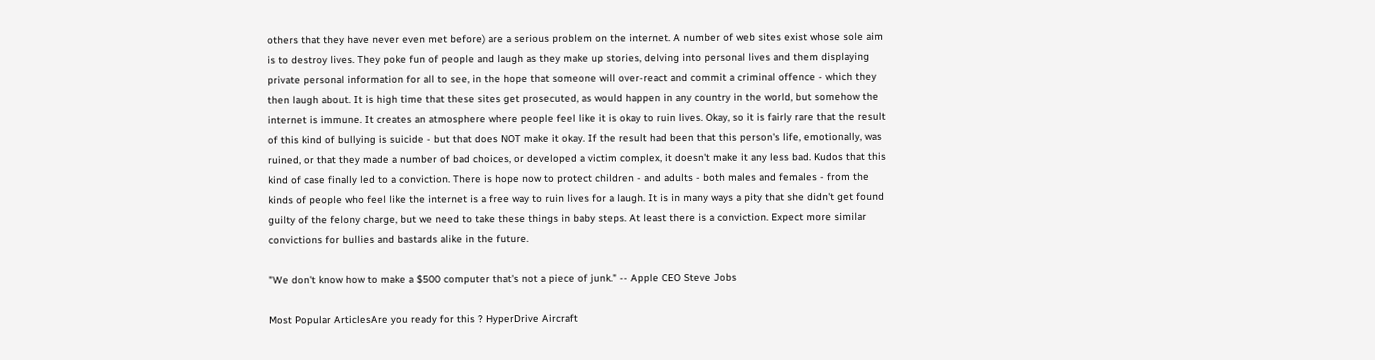others that they have never even met before) are a serious problem on the internet. A number of web sites exist whose sole aim is to destroy lives. They poke fun of people and laugh as they make up stories, delving into personal lives and them displaying private personal information for all to see, in the hope that someone will over-react and commit a criminal offence - which they then laugh about. It is high time that these sites get prosecuted, as would happen in any country in the world, but somehow the internet is immune. It creates an atmosphere where people feel like it is okay to ruin lives. Okay, so it is fairly rare that the result of this kind of bullying is suicide - but that does NOT make it okay. If the result had been that this person's life, emotionally, was ruined, or that they made a number of bad choices, or developed a victim complex, it doesn't make it any less bad. Kudos that this kind of case finally led to a conviction. There is hope now to protect children - and adults - both males and females - from the kinds of people who feel like the internet is a free way to ruin lives for a laugh. It is in many ways a pity that she didn't get found guilty of the felony charge, but we need to take these things in baby steps. At least there is a conviction. Expect more similar convictions for bullies and bastards alike in the future.

"We don't know how to make a $500 computer that's not a piece of junk." -- Apple CEO Steve Jobs

Most Popular ArticlesAre you ready for this ? HyperDrive Aircraft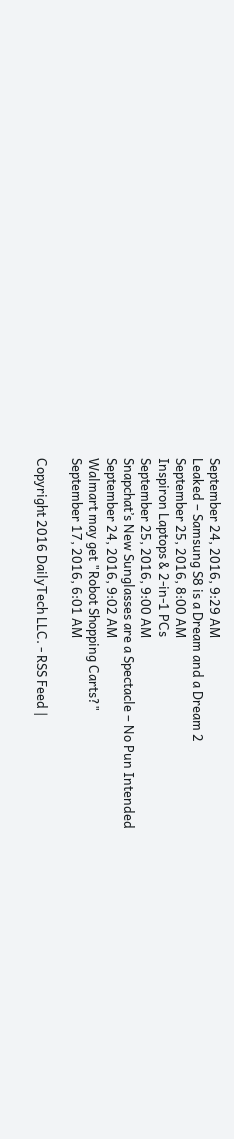September 24, 2016, 9:29 AM
Leaked – Samsung S8 is a Dream and a Dream 2
September 25, 2016, 8:00 AM
Inspiron Laptops & 2-in-1 PCs
September 25, 2016, 9:00 AM
Snapchat’s New Sunglasses are a Spectacle – No Pun Intended
September 24, 2016, 9:02 AM
Walmart may get "Robot Shopping Carts?"
September 17, 2016, 6:01 AM

Copyright 2016 DailyTech LLC. - RSS Feed |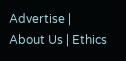Advertise | About Us | Ethics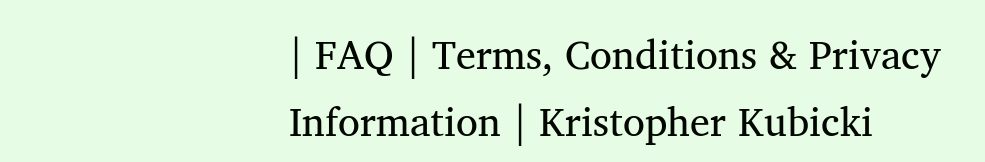| FAQ | Terms, Conditions & Privacy Information | Kristopher Kubicki